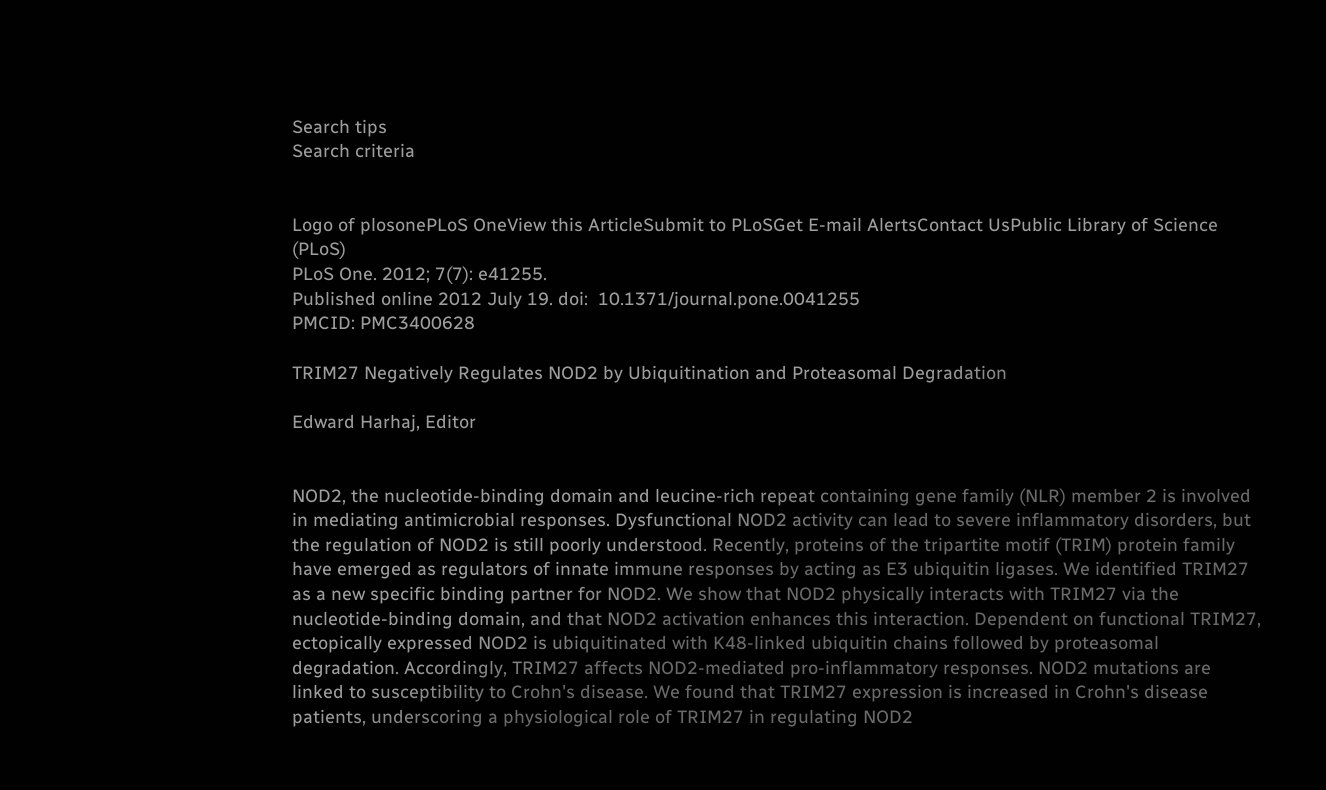Search tips
Search criteria


Logo of plosonePLoS OneView this ArticleSubmit to PLoSGet E-mail AlertsContact UsPublic Library of Science (PLoS)
PLoS One. 2012; 7(7): e41255.
Published online 2012 July 19. doi:  10.1371/journal.pone.0041255
PMCID: PMC3400628

TRIM27 Negatively Regulates NOD2 by Ubiquitination and Proteasomal Degradation

Edward Harhaj, Editor


NOD2, the nucleotide-binding domain and leucine-rich repeat containing gene family (NLR) member 2 is involved in mediating antimicrobial responses. Dysfunctional NOD2 activity can lead to severe inflammatory disorders, but the regulation of NOD2 is still poorly understood. Recently, proteins of the tripartite motif (TRIM) protein family have emerged as regulators of innate immune responses by acting as E3 ubiquitin ligases. We identified TRIM27 as a new specific binding partner for NOD2. We show that NOD2 physically interacts with TRIM27 via the nucleotide-binding domain, and that NOD2 activation enhances this interaction. Dependent on functional TRIM27, ectopically expressed NOD2 is ubiquitinated with K48-linked ubiquitin chains followed by proteasomal degradation. Accordingly, TRIM27 affects NOD2-mediated pro-inflammatory responses. NOD2 mutations are linked to susceptibility to Crohn's disease. We found that TRIM27 expression is increased in Crohn's disease patients, underscoring a physiological role of TRIM27 in regulating NOD2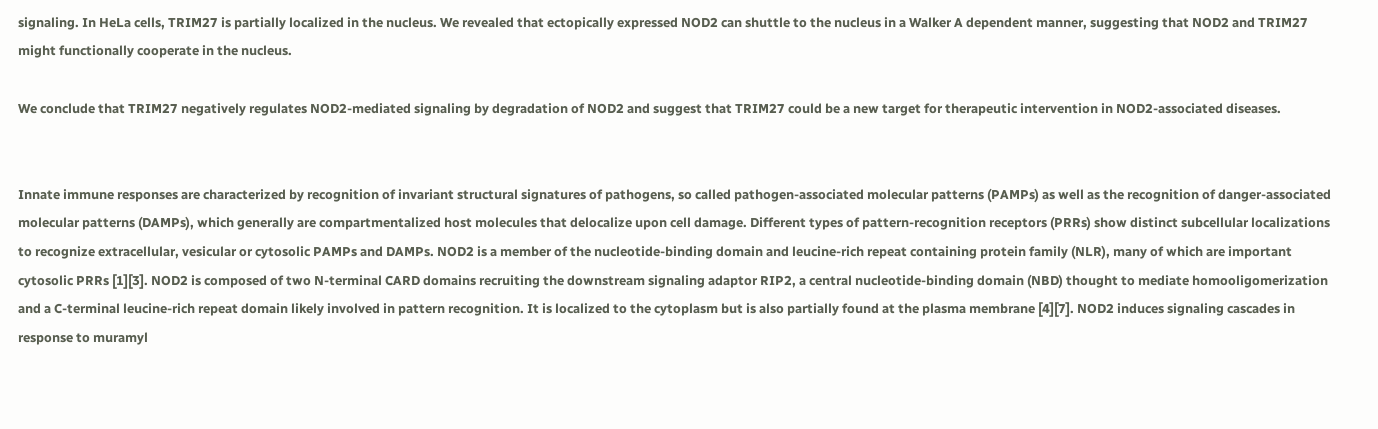signaling. In HeLa cells, TRIM27 is partially localized in the nucleus. We revealed that ectopically expressed NOD2 can shuttle to the nucleus in a Walker A dependent manner, suggesting that NOD2 and TRIM27 might functionally cooperate in the nucleus.

We conclude that TRIM27 negatively regulates NOD2-mediated signaling by degradation of NOD2 and suggest that TRIM27 could be a new target for therapeutic intervention in NOD2-associated diseases.


Innate immune responses are characterized by recognition of invariant structural signatures of pathogens, so called pathogen-associated molecular patterns (PAMPs) as well as the recognition of danger-associated molecular patterns (DAMPs), which generally are compartmentalized host molecules that delocalize upon cell damage. Different types of pattern-recognition receptors (PRRs) show distinct subcellular localizations to recognize extracellular, vesicular or cytosolic PAMPs and DAMPs. NOD2 is a member of the nucleotide-binding domain and leucine-rich repeat containing protein family (NLR), many of which are important cytosolic PRRs [1][3]. NOD2 is composed of two N-terminal CARD domains recruiting the downstream signaling adaptor RIP2, a central nucleotide-binding domain (NBD) thought to mediate homooligomerization and a C-terminal leucine-rich repeat domain likely involved in pattern recognition. It is localized to the cytoplasm but is also partially found at the plasma membrane [4][7]. NOD2 induces signaling cascades in response to muramyl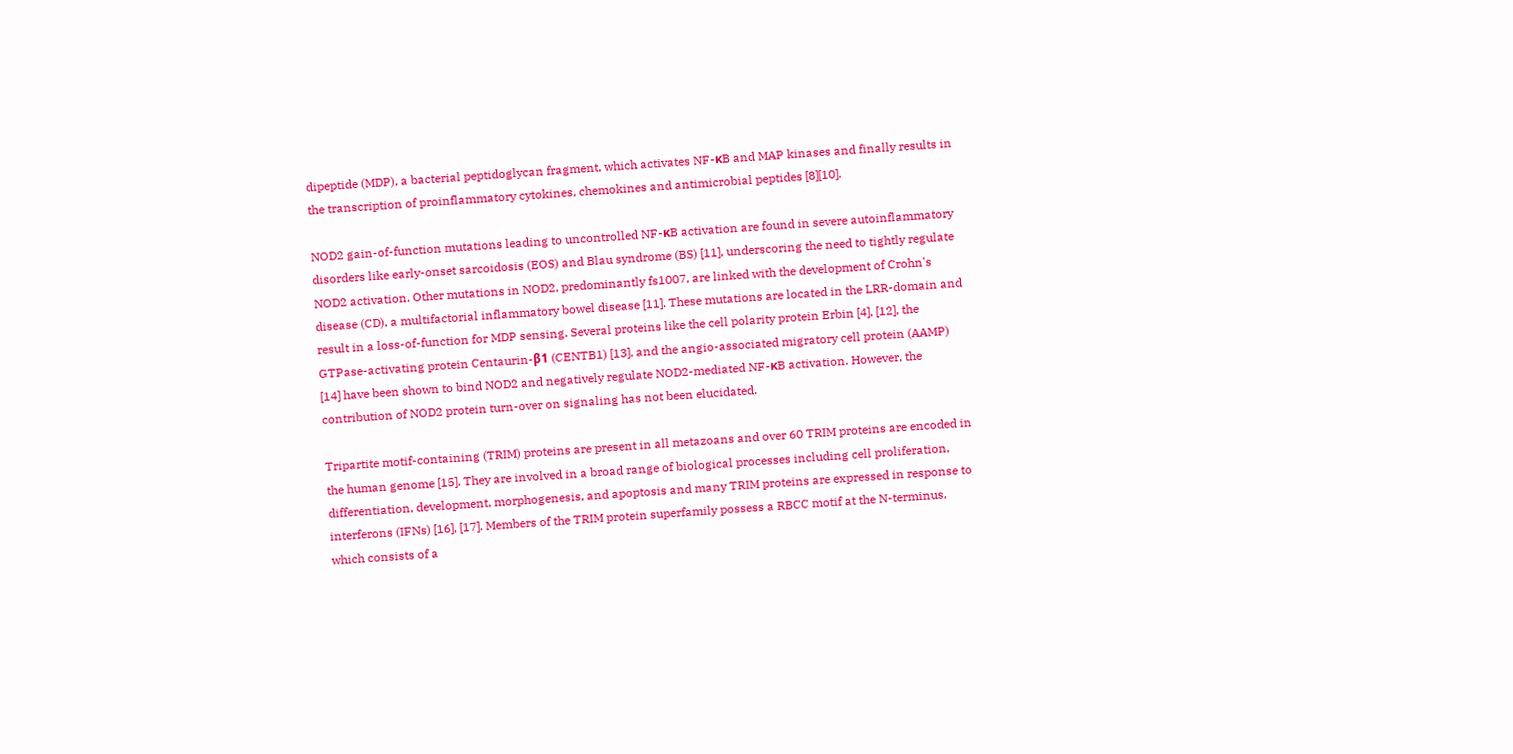dipeptide (MDP), a bacterial peptidoglycan fragment, which activates NF-κB and MAP kinases and finally results in the transcription of proinflammatory cytokines, chemokines and antimicrobial peptides [8][10].

NOD2 gain-of-function mutations leading to uncontrolled NF-κB activation are found in severe autoinflammatory disorders like early-onset sarcoidosis (EOS) and Blau syndrome (BS) [11], underscoring the need to tightly regulate NOD2 activation. Other mutations in NOD2, predominantly fs1007, are linked with the development of Crohn's disease (CD), a multifactorial inflammatory bowel disease [11]. These mutations are located in the LRR-domain and result in a loss-of-function for MDP sensing. Several proteins like the cell polarity protein Erbin [4], [12], the GTPase-activating protein Centaurin-β1 (CENTB1) [13], and the angio-associated migratory cell protein (AAMP) [14] have been shown to bind NOD2 and negatively regulate NOD2-mediated NF-κB activation. However, the contribution of NOD2 protein turn-over on signaling has not been elucidated.

Tripartite motif-containing (TRIM) proteins are present in all metazoans and over 60 TRIM proteins are encoded in the human genome [15]. They are involved in a broad range of biological processes including cell proliferation, differentiation, development, morphogenesis, and apoptosis and many TRIM proteins are expressed in response to interferons (IFNs) [16], [17]. Members of the TRIM protein superfamily possess a RBCC motif at the N-terminus, which consists of a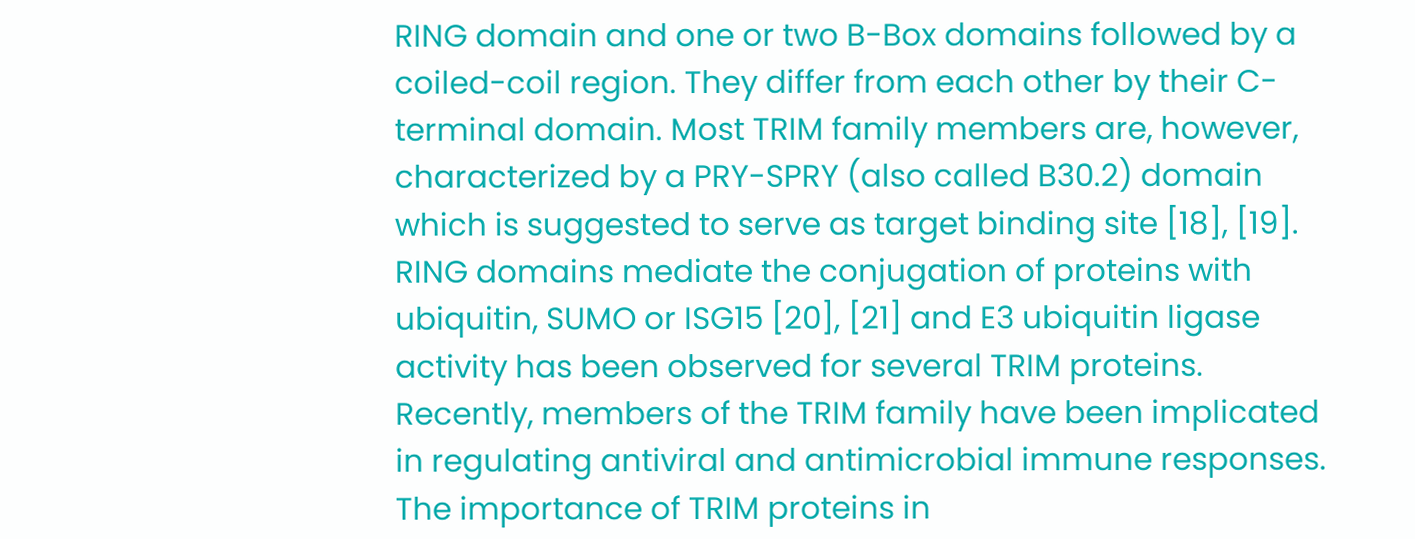RING domain and one or two B-Box domains followed by a coiled-coil region. They differ from each other by their C-terminal domain. Most TRIM family members are, however, characterized by a PRY-SPRY (also called B30.2) domain which is suggested to serve as target binding site [18], [19]. RING domains mediate the conjugation of proteins with ubiquitin, SUMO or ISG15 [20], [21] and E3 ubiquitin ligase activity has been observed for several TRIM proteins. Recently, members of the TRIM family have been implicated in regulating antiviral and antimicrobial immune responses. The importance of TRIM proteins in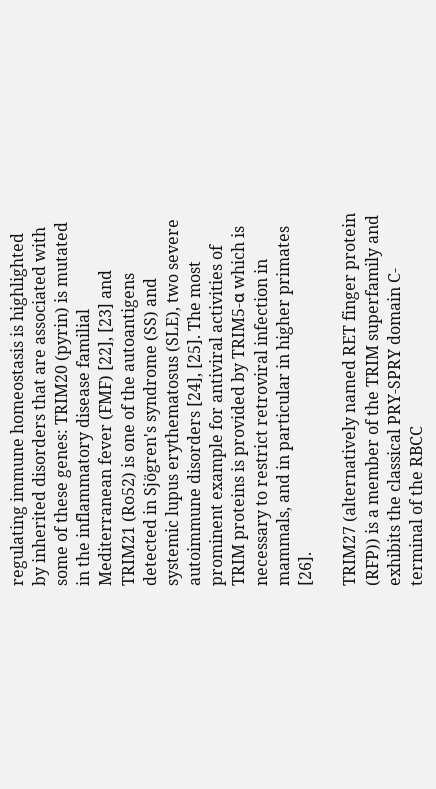regulating immune homeostasis is highlighted by inherited disorders that are associated with some of these genes: TRIM20 (pyrin) is mutated in the inflammatory disease familial Mediterranean fever (FMF) [22], [23] and TRIM21 (Ro52) is one of the autoantigens detected in Sjögren's syndrome (SS) and systemic lupus erythematosus (SLE), two severe autoimmune disorders [24], [25]. The most prominent example for antiviral activities of TRIM proteins is provided by TRIM5-α which is necessary to restrict retroviral infection in mammals, and in particular in higher primates [26].

TRIM27 (alternatively named RET finger protein (RFP)) is a member of the TRIM superfamily and exhibits the classical PRY-SPRY domain C-terminal of the RBCC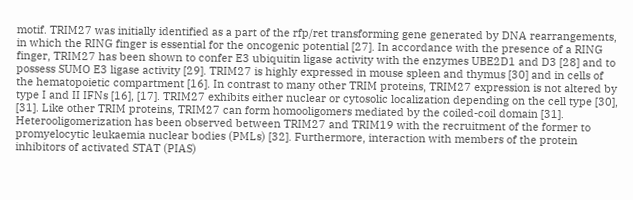motif. TRIM27 was initially identified as a part of the rfp/ret transforming gene generated by DNA rearrangements, in which the RING finger is essential for the oncogenic potential [27]. In accordance with the presence of a RING finger, TRIM27 has been shown to confer E3 ubiquitin ligase activity with the enzymes UBE2D1 and D3 [28] and to possess SUMO E3 ligase activity [29]. TRIM27 is highly expressed in mouse spleen and thymus [30] and in cells of the hematopoietic compartment [16]. In contrast to many other TRIM proteins, TRIM27 expression is not altered by type I and II IFNs [16], [17]. TRIM27 exhibits either nuclear or cytosolic localization depending on the cell type [30], [31]. Like other TRIM proteins, TRIM27 can form homooligomers mediated by the coiled-coil domain [31]. Heterooligomerization has been observed between TRIM27 and TRIM19 with the recruitment of the former to promyelocytic leukaemia nuclear bodies (PMLs) [32]. Furthermore, interaction with members of the protein inhibitors of activated STAT (PIAS)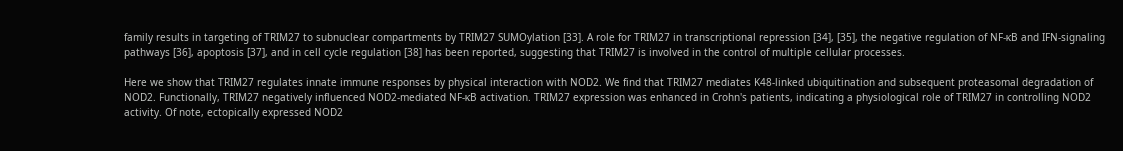family results in targeting of TRIM27 to subnuclear compartments by TRIM27 SUMOylation [33]. A role for TRIM27 in transcriptional repression [34], [35], the negative regulation of NF-κB and IFN-signaling pathways [36], apoptosis [37], and in cell cycle regulation [38] has been reported, suggesting that TRIM27 is involved in the control of multiple cellular processes.

Here we show that TRIM27 regulates innate immune responses by physical interaction with NOD2. We find that TRIM27 mediates K48-linked ubiquitination and subsequent proteasomal degradation of NOD2. Functionally, TRIM27 negatively influenced NOD2-mediated NF-κB activation. TRIM27 expression was enhanced in Crohn's patients, indicating a physiological role of TRIM27 in controlling NOD2 activity. Of note, ectopically expressed NOD2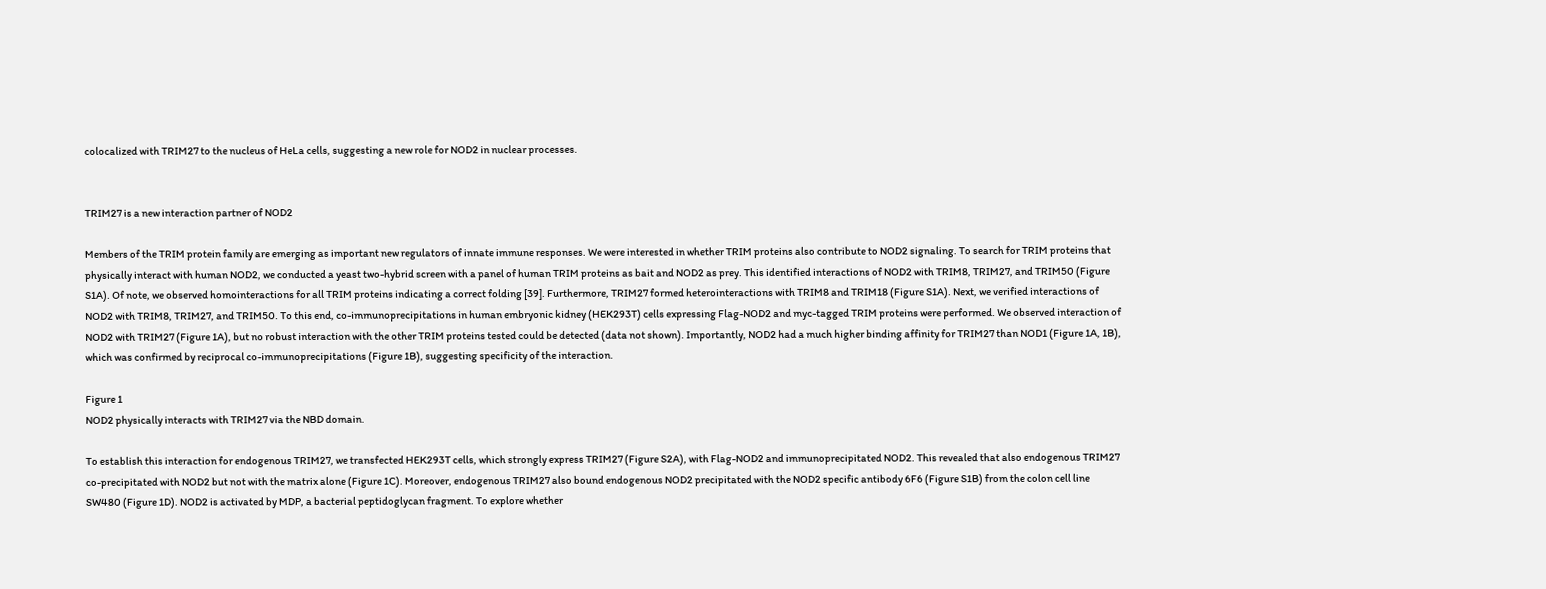colocalized with TRIM27 to the nucleus of HeLa cells, suggesting a new role for NOD2 in nuclear processes.


TRIM27 is a new interaction partner of NOD2

Members of the TRIM protein family are emerging as important new regulators of innate immune responses. We were interested in whether TRIM proteins also contribute to NOD2 signaling. To search for TRIM proteins that physically interact with human NOD2, we conducted a yeast two-hybrid screen with a panel of human TRIM proteins as bait and NOD2 as prey. This identified interactions of NOD2 with TRIM8, TRIM27, and TRIM50 (Figure S1A). Of note, we observed homointeractions for all TRIM proteins indicating a correct folding [39]. Furthermore, TRIM27 formed heterointeractions with TRIM8 and TRIM18 (Figure S1A). Next, we verified interactions of NOD2 with TRIM8, TRIM27, and TRIM50. To this end, co-immunoprecipitations in human embryonic kidney (HEK293T) cells expressing Flag-NOD2 and myc-tagged TRIM proteins were performed. We observed interaction of NOD2 with TRIM27 (Figure 1A), but no robust interaction with the other TRIM proteins tested could be detected (data not shown). Importantly, NOD2 had a much higher binding affinity for TRIM27 than NOD1 (Figure 1A, 1B), which was confirmed by reciprocal co-immunoprecipitations (Figure 1B), suggesting specificity of the interaction.

Figure 1
NOD2 physically interacts with TRIM27 via the NBD domain.

To establish this interaction for endogenous TRIM27, we transfected HEK293T cells, which strongly express TRIM27 (Figure S2A), with Flag-NOD2 and immunoprecipitated NOD2. This revealed that also endogenous TRIM27 co-precipitated with NOD2 but not with the matrix alone (Figure 1C). Moreover, endogenous TRIM27 also bound endogenous NOD2 precipitated with the NOD2 specific antibody 6F6 (Figure S1B) from the colon cell line SW480 (Figure 1D). NOD2 is activated by MDP, a bacterial peptidoglycan fragment. To explore whether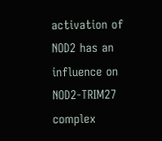activation of NOD2 has an influence on NOD2-TRIM27 complex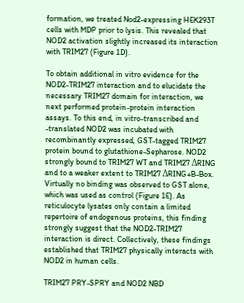formation, we treated Nod2-expressing HEK293T cells with MDP prior to lysis. This revealed that NOD2 activation slightly increased its interaction with TRIM27 (Figure 1D).

To obtain additional in vitro evidence for the NOD2-TRIM27 interaction and to elucidate the necessary TRIM27 domain for interaction, we next performed protein-protein interaction assays. To this end, in vitro-transcribed and -translated NOD2 was incubated with recombinantly expressed, GST-tagged TRIM27 protein bound to glutathione-Sepharose. NOD2 strongly bound to TRIM27 WT and TRIM27 ΔRING and to a weaker extent to TRIM27 ΔRING+B-Box. Virtually no binding was observed to GST alone, which was used as control (Figure 1E). As reticulocyte lysates only contain a limited repertoire of endogenous proteins, this finding strongly suggest that the NOD2-TRIM27 interaction is direct. Collectively, these findings established that TRIM27 physically interacts with NOD2 in human cells.

TRIM27 PRY-SPRY and NOD2 NBD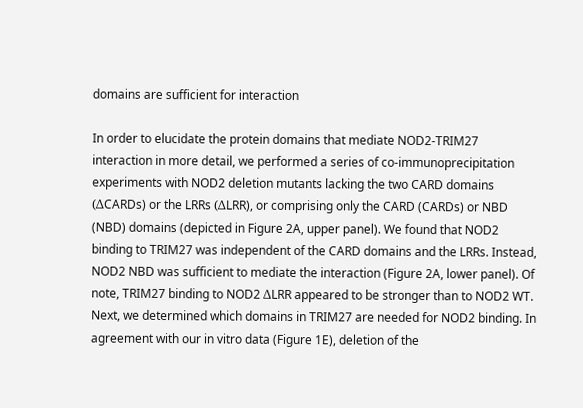domains are sufficient for interaction

In order to elucidate the protein domains that mediate NOD2-TRIM27 interaction in more detail, we performed a series of co-immunoprecipitation experiments with NOD2 deletion mutants lacking the two CARD domains (ΔCARDs) or the LRRs (ΔLRR), or comprising only the CARD (CARDs) or NBD (NBD) domains (depicted in Figure 2A, upper panel). We found that NOD2 binding to TRIM27 was independent of the CARD domains and the LRRs. Instead, NOD2 NBD was sufficient to mediate the interaction (Figure 2A, lower panel). Of note, TRIM27 binding to NOD2 ΔLRR appeared to be stronger than to NOD2 WT. Next, we determined which domains in TRIM27 are needed for NOD2 binding. In agreement with our in vitro data (Figure 1E), deletion of the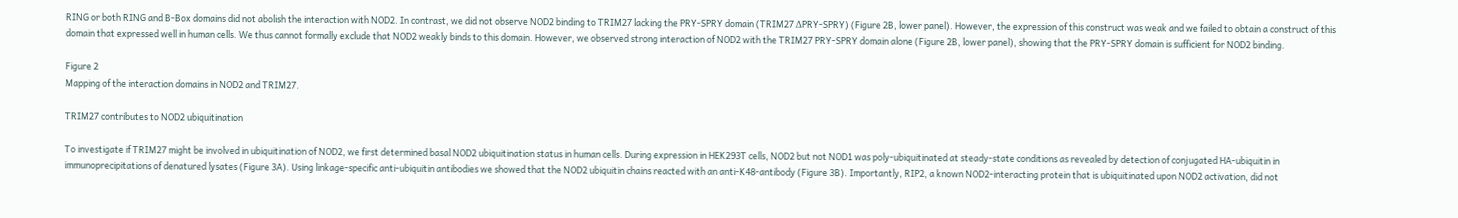RING or both RING and B-Box domains did not abolish the interaction with NOD2. In contrast, we did not observe NOD2 binding to TRIM27 lacking the PRY-SPRY domain (TRIM27 ΔPRY-SPRY) (Figure 2B, lower panel). However, the expression of this construct was weak and we failed to obtain a construct of this domain that expressed well in human cells. We thus cannot formally exclude that NOD2 weakly binds to this domain. However, we observed strong interaction of NOD2 with the TRIM27 PRY-SPRY domain alone (Figure 2B, lower panel), showing that the PRY-SPRY domain is sufficient for NOD2 binding.

Figure 2
Mapping of the interaction domains in NOD2 and TRIM27.

TRIM27 contributes to NOD2 ubiquitination

To investigate if TRIM27 might be involved in ubiquitination of NOD2, we first determined basal NOD2 ubiquitination status in human cells. During expression in HEK293T cells, NOD2 but not NOD1 was poly-ubiquitinated at steady-state conditions as revealed by detection of conjugated HA-ubiquitin in immunoprecipitations of denatured lysates (Figure 3A). Using linkage-specific anti-ubiquitin antibodies we showed that the NOD2 ubiquitin chains reacted with an anti-K48-antibody (Figure 3B). Importantly, RIP2, a known NOD2-interacting protein that is ubiquitinated upon NOD2 activation, did not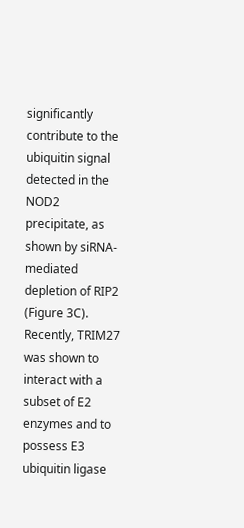significantly contribute to the ubiquitin signal detected in the NOD2 precipitate, as shown by siRNA-mediated depletion of RIP2 (Figure 3C). Recently, TRIM27 was shown to interact with a subset of E2 enzymes and to possess E3 ubiquitin ligase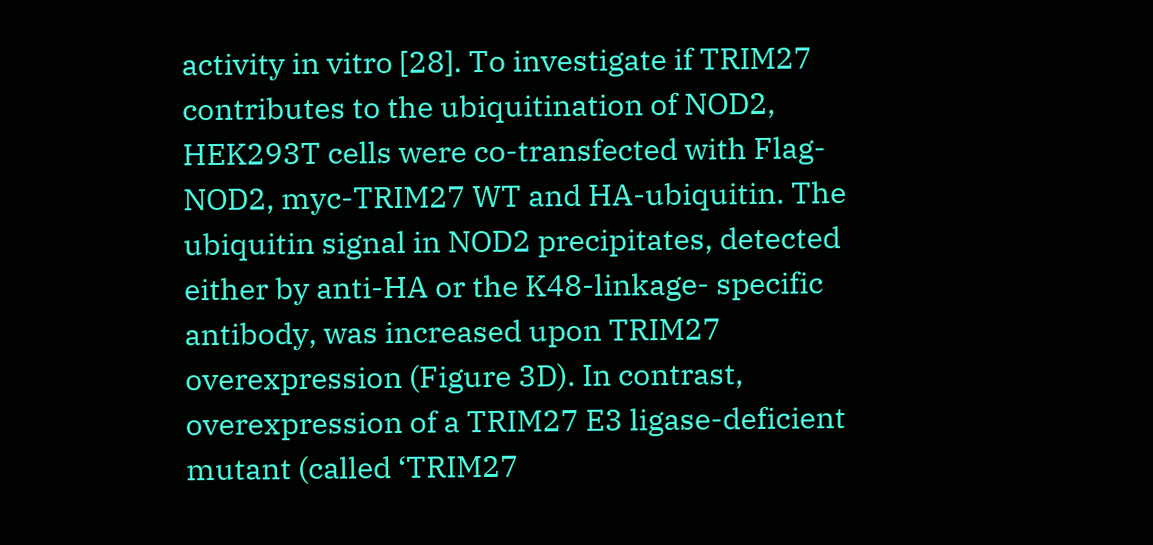activity in vitro [28]. To investigate if TRIM27 contributes to the ubiquitination of NOD2, HEK293T cells were co-transfected with Flag-NOD2, myc-TRIM27 WT and HA-ubiquitin. The ubiquitin signal in NOD2 precipitates, detected either by anti-HA or the K48-linkage- specific antibody, was increased upon TRIM27 overexpression (Figure 3D). In contrast, overexpression of a TRIM27 E3 ligase-deficient mutant (called ‘TRIM27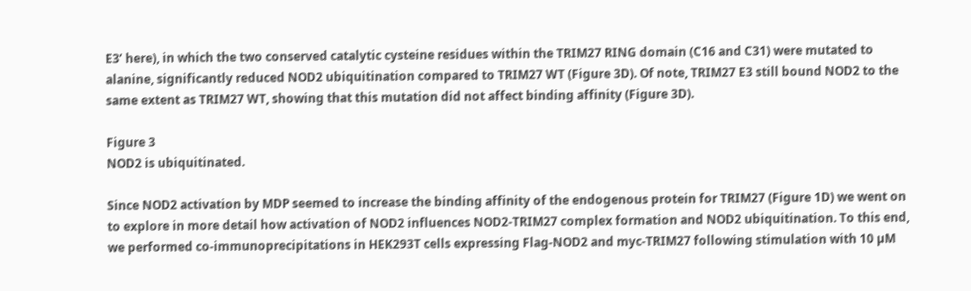E3’ here), in which the two conserved catalytic cysteine residues within the TRIM27 RING domain (C16 and C31) were mutated to alanine, significantly reduced NOD2 ubiquitination compared to TRIM27 WT (Figure 3D). Of note, TRIM27 E3 still bound NOD2 to the same extent as TRIM27 WT, showing that this mutation did not affect binding affinity (Figure 3D).

Figure 3
NOD2 is ubiquitinated.

Since NOD2 activation by MDP seemed to increase the binding affinity of the endogenous protein for TRIM27 (Figure 1D) we went on to explore in more detail how activation of NOD2 influences NOD2-TRIM27 complex formation and NOD2 ubiquitination. To this end, we performed co-immunoprecipitations in HEK293T cells expressing Flag-NOD2 and myc-TRIM27 following stimulation with 10 µM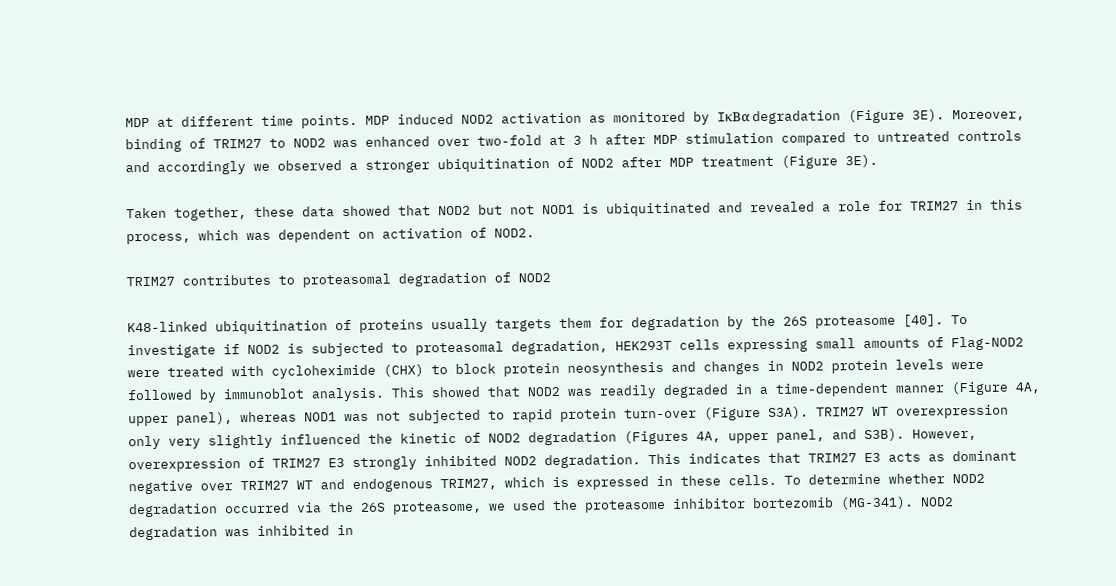MDP at different time points. MDP induced NOD2 activation as monitored by IκBα degradation (Figure 3E). Moreover, binding of TRIM27 to NOD2 was enhanced over two-fold at 3 h after MDP stimulation compared to untreated controls and accordingly we observed a stronger ubiquitination of NOD2 after MDP treatment (Figure 3E).

Taken together, these data showed that NOD2 but not NOD1 is ubiquitinated and revealed a role for TRIM27 in this process, which was dependent on activation of NOD2.

TRIM27 contributes to proteasomal degradation of NOD2

K48-linked ubiquitination of proteins usually targets them for degradation by the 26S proteasome [40]. To investigate if NOD2 is subjected to proteasomal degradation, HEK293T cells expressing small amounts of Flag-NOD2 were treated with cycloheximide (CHX) to block protein neosynthesis and changes in NOD2 protein levels were followed by immunoblot analysis. This showed that NOD2 was readily degraded in a time-dependent manner (Figure 4A, upper panel), whereas NOD1 was not subjected to rapid protein turn-over (Figure S3A). TRIM27 WT overexpression only very slightly influenced the kinetic of NOD2 degradation (Figures 4A, upper panel, and S3B). However, overexpression of TRIM27 E3 strongly inhibited NOD2 degradation. This indicates that TRIM27 E3 acts as dominant negative over TRIM27 WT and endogenous TRIM27, which is expressed in these cells. To determine whether NOD2 degradation occurred via the 26S proteasome, we used the proteasome inhibitor bortezomib (MG-341). NOD2 degradation was inhibited in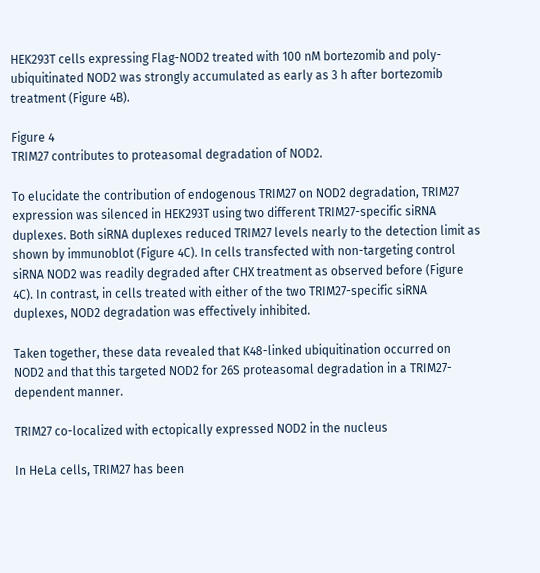HEK293T cells expressing Flag-NOD2 treated with 100 nM bortezomib and poly-ubiquitinated NOD2 was strongly accumulated as early as 3 h after bortezomib treatment (Figure 4B).

Figure 4
TRIM27 contributes to proteasomal degradation of NOD2.

To elucidate the contribution of endogenous TRIM27 on NOD2 degradation, TRIM27 expression was silenced in HEK293T using two different TRIM27-specific siRNA duplexes. Both siRNA duplexes reduced TRIM27 levels nearly to the detection limit as shown by immunoblot (Figure 4C). In cells transfected with non-targeting control siRNA NOD2 was readily degraded after CHX treatment as observed before (Figure 4C). In contrast, in cells treated with either of the two TRIM27-specific siRNA duplexes, NOD2 degradation was effectively inhibited.

Taken together, these data revealed that K48-linked ubiquitination occurred on NOD2 and that this targeted NOD2 for 26S proteasomal degradation in a TRIM27-dependent manner.

TRIM27 co-localized with ectopically expressed NOD2 in the nucleus

In HeLa cells, TRIM27 has been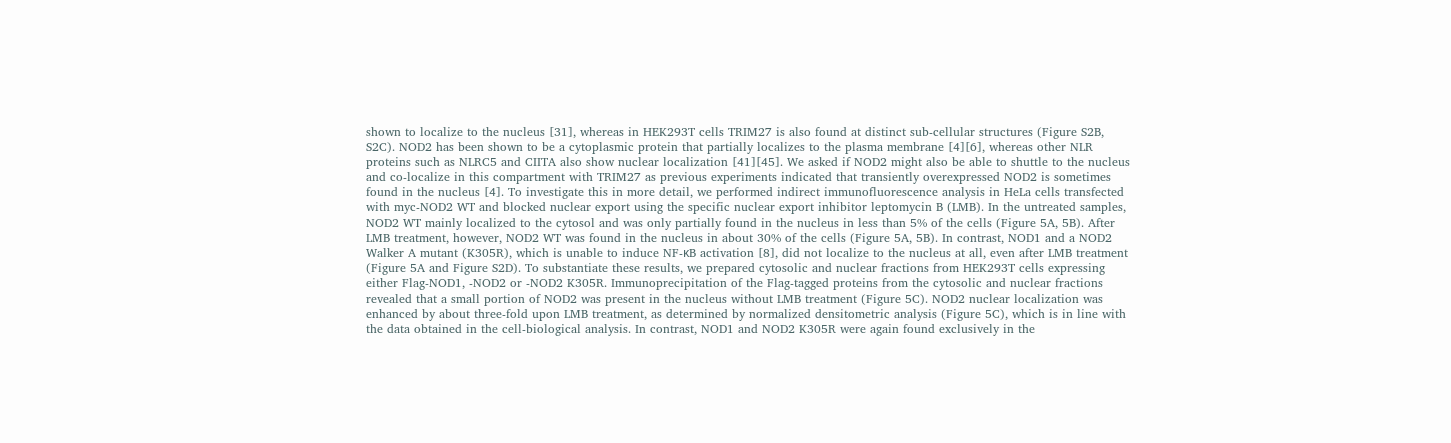shown to localize to the nucleus [31], whereas in HEK293T cells TRIM27 is also found at distinct sub-cellular structures (Figure S2B, S2C). NOD2 has been shown to be a cytoplasmic protein that partially localizes to the plasma membrane [4][6], whereas other NLR proteins such as NLRC5 and CIITA also show nuclear localization [41][45]. We asked if NOD2 might also be able to shuttle to the nucleus and co-localize in this compartment with TRIM27 as previous experiments indicated that transiently overexpressed NOD2 is sometimes found in the nucleus [4]. To investigate this in more detail, we performed indirect immunofluorescence analysis in HeLa cells transfected with myc-NOD2 WT and blocked nuclear export using the specific nuclear export inhibitor leptomycin B (LMB). In the untreated samples, NOD2 WT mainly localized to the cytosol and was only partially found in the nucleus in less than 5% of the cells (Figure 5A, 5B). After LMB treatment, however, NOD2 WT was found in the nucleus in about 30% of the cells (Figure 5A, 5B). In contrast, NOD1 and a NOD2 Walker A mutant (K305R), which is unable to induce NF-κB activation [8], did not localize to the nucleus at all, even after LMB treatment (Figure 5A and Figure S2D). To substantiate these results, we prepared cytosolic and nuclear fractions from HEK293T cells expressing either Flag-NOD1, -NOD2 or -NOD2 K305R. Immunoprecipitation of the Flag-tagged proteins from the cytosolic and nuclear fractions revealed that a small portion of NOD2 was present in the nucleus without LMB treatment (Figure 5C). NOD2 nuclear localization was enhanced by about three-fold upon LMB treatment, as determined by normalized densitometric analysis (Figure 5C), which is in line with the data obtained in the cell-biological analysis. In contrast, NOD1 and NOD2 K305R were again found exclusively in the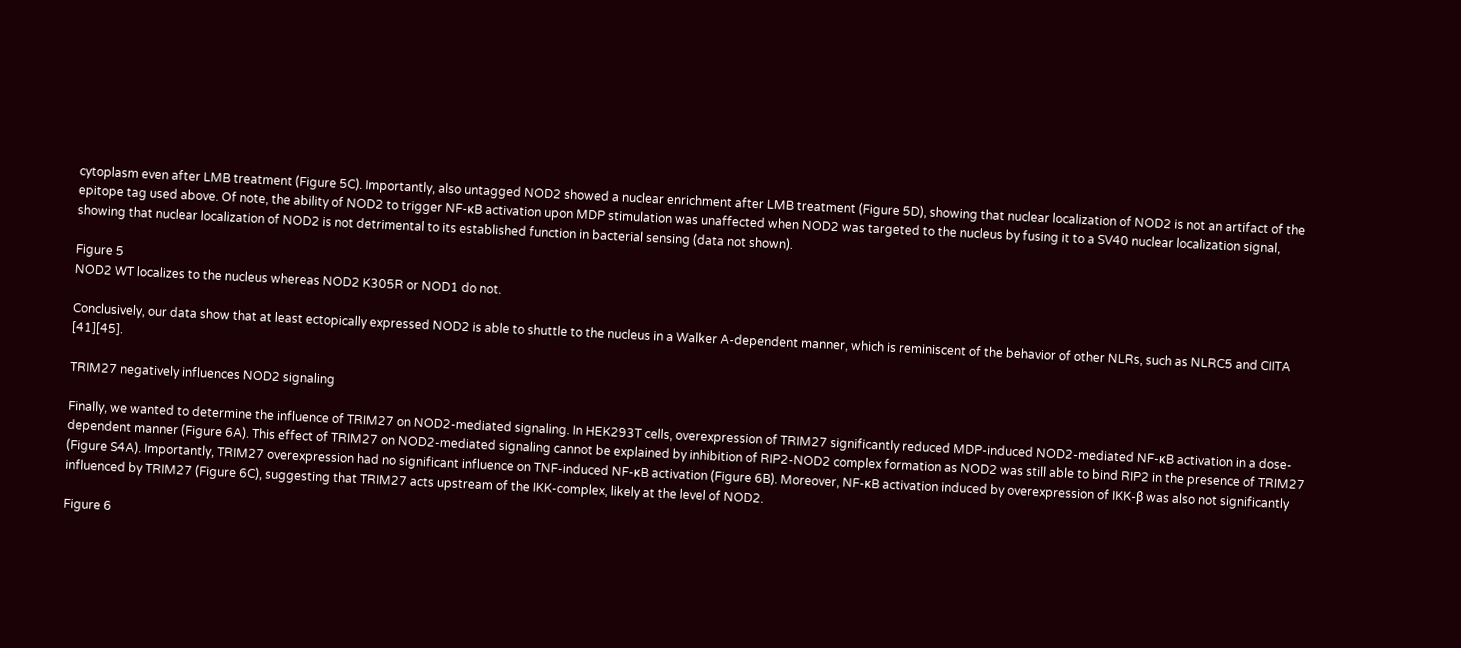cytoplasm even after LMB treatment (Figure 5C). Importantly, also untagged NOD2 showed a nuclear enrichment after LMB treatment (Figure 5D), showing that nuclear localization of NOD2 is not an artifact of the epitope tag used above. Of note, the ability of NOD2 to trigger NF-κB activation upon MDP stimulation was unaffected when NOD2 was targeted to the nucleus by fusing it to a SV40 nuclear localization signal, showing that nuclear localization of NOD2 is not detrimental to its established function in bacterial sensing (data not shown).

Figure 5
NOD2 WT localizes to the nucleus whereas NOD2 K305R or NOD1 do not.

Conclusively, our data show that at least ectopically expressed NOD2 is able to shuttle to the nucleus in a Walker A-dependent manner, which is reminiscent of the behavior of other NLRs, such as NLRC5 and CIITA [41][45].

TRIM27 negatively influences NOD2 signaling

Finally, we wanted to determine the influence of TRIM27 on NOD2-mediated signaling. In HEK293T cells, overexpression of TRIM27 significantly reduced MDP-induced NOD2-mediated NF-κB activation in a dose-dependent manner (Figure 6A). This effect of TRIM27 on NOD2-mediated signaling cannot be explained by inhibition of RIP2-NOD2 complex formation as NOD2 was still able to bind RIP2 in the presence of TRIM27 (Figure S4A). Importantly, TRIM27 overexpression had no significant influence on TNF-induced NF-κB activation (Figure 6B). Moreover, NF-κB activation induced by overexpression of IKK-β was also not significantly influenced by TRIM27 (Figure 6C), suggesting that TRIM27 acts upstream of the IKK-complex, likely at the level of NOD2.

Figure 6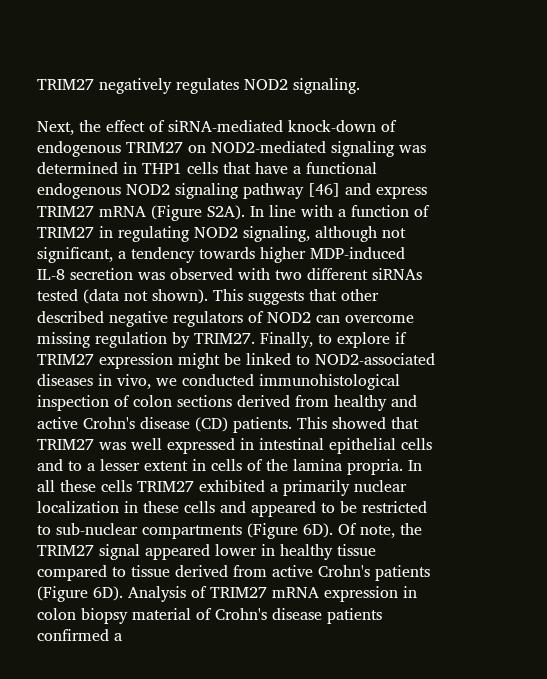TRIM27 negatively regulates NOD2 signaling.

Next, the effect of siRNA-mediated knock-down of endogenous TRIM27 on NOD2-mediated signaling was determined in THP1 cells that have a functional endogenous NOD2 signaling pathway [46] and express TRIM27 mRNA (Figure S2A). In line with a function of TRIM27 in regulating NOD2 signaling, although not significant, a tendency towards higher MDP-induced IL-8 secretion was observed with two different siRNAs tested (data not shown). This suggests that other described negative regulators of NOD2 can overcome missing regulation by TRIM27. Finally, to explore if TRIM27 expression might be linked to NOD2-associated diseases in vivo, we conducted immunohistological inspection of colon sections derived from healthy and active Crohn's disease (CD) patients. This showed that TRIM27 was well expressed in intestinal epithelial cells and to a lesser extent in cells of the lamina propria. In all these cells TRIM27 exhibited a primarily nuclear localization in these cells and appeared to be restricted to sub-nuclear compartments (Figure 6D). Of note, the TRIM27 signal appeared lower in healthy tissue compared to tissue derived from active Crohn's patients (Figure 6D). Analysis of TRIM27 mRNA expression in colon biopsy material of Crohn's disease patients confirmed a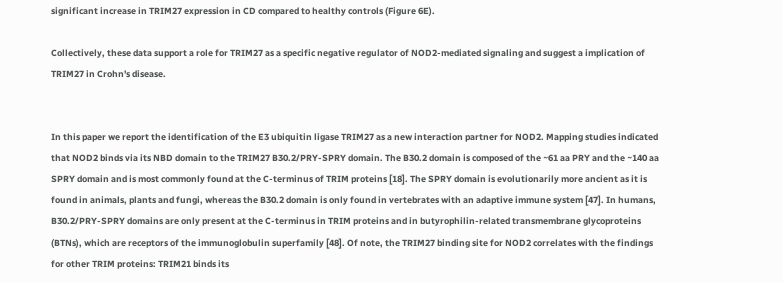significant increase in TRIM27 expression in CD compared to healthy controls (Figure 6E).

Collectively, these data support a role for TRIM27 as a specific negative regulator of NOD2-mediated signaling and suggest a implication of TRIM27 in Crohn's disease.


In this paper we report the identification of the E3 ubiquitin ligase TRIM27 as a new interaction partner for NOD2. Mapping studies indicated that NOD2 binds via its NBD domain to the TRIM27 B30.2/PRY-SPRY domain. The B30.2 domain is composed of the ~61 aa PRY and the ~140 aa SPRY domain and is most commonly found at the C-terminus of TRIM proteins [18]. The SPRY domain is evolutionarily more ancient as it is found in animals, plants and fungi, whereas the B30.2 domain is only found in vertebrates with an adaptive immune system [47]. In humans, B30.2/PRY-SPRY domains are only present at the C-terminus in TRIM proteins and in butyrophilin-related transmembrane glycoproteins (BTNs), which are receptors of the immunoglobulin superfamily [48]. Of note, the TRIM27 binding site for NOD2 correlates with the findings for other TRIM proteins: TRIM21 binds its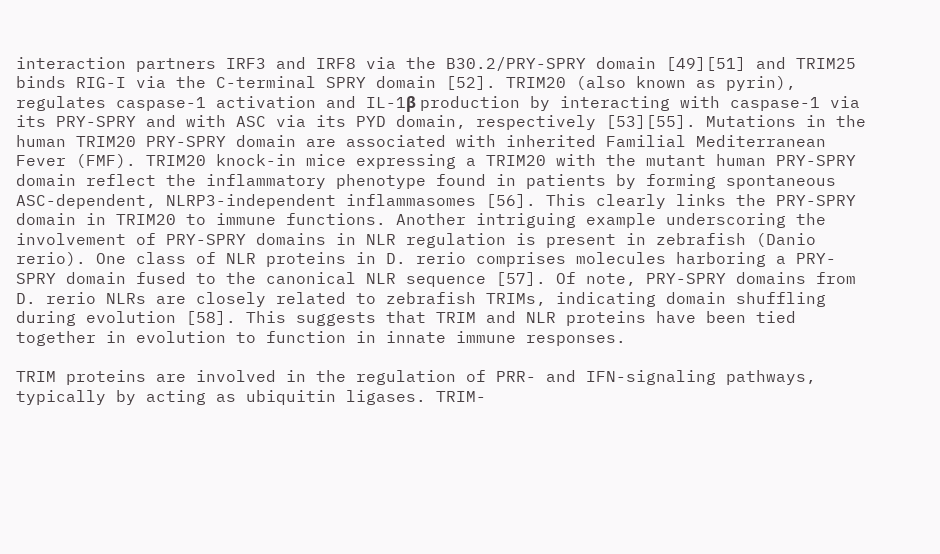interaction partners IRF3 and IRF8 via the B30.2/PRY-SPRY domain [49][51] and TRIM25 binds RIG-I via the C-terminal SPRY domain [52]. TRIM20 (also known as pyrin), regulates caspase-1 activation and IL-1β production by interacting with caspase-1 via its PRY-SPRY and with ASC via its PYD domain, respectively [53][55]. Mutations in the human TRIM20 PRY-SPRY domain are associated with inherited Familial Mediterranean Fever (FMF). TRIM20 knock-in mice expressing a TRIM20 with the mutant human PRY-SPRY domain reflect the inflammatory phenotype found in patients by forming spontaneous ASC-dependent, NLRP3-independent inflammasomes [56]. This clearly links the PRY-SPRY domain in TRIM20 to immune functions. Another intriguing example underscoring the involvement of PRY-SPRY domains in NLR regulation is present in zebrafish (Danio rerio). One class of NLR proteins in D. rerio comprises molecules harboring a PRY-SPRY domain fused to the canonical NLR sequence [57]. Of note, PRY-SPRY domains from D. rerio NLRs are closely related to zebrafish TRIMs, indicating domain shuffling during evolution [58]. This suggests that TRIM and NLR proteins have been tied together in evolution to function in innate immune responses.

TRIM proteins are involved in the regulation of PRR- and IFN-signaling pathways, typically by acting as ubiquitin ligases. TRIM-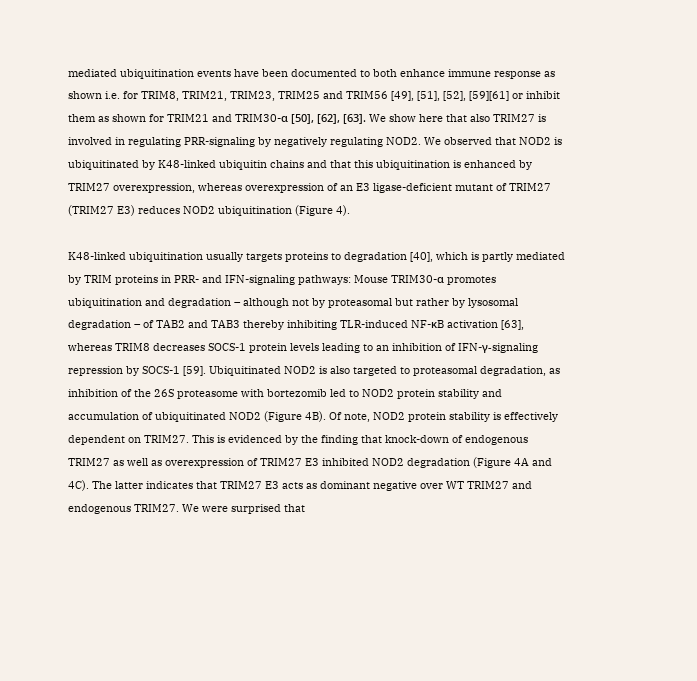mediated ubiquitination events have been documented to both enhance immune response as shown i.e. for TRIM8, TRIM21, TRIM23, TRIM25 and TRIM56 [49], [51], [52], [59][61] or inhibit them as shown for TRIM21 and TRIM30-α [50], [62], [63]. We show here that also TRIM27 is involved in regulating PRR-signaling by negatively regulating NOD2. We observed that NOD2 is ubiquitinated by K48-linked ubiquitin chains and that this ubiquitination is enhanced by TRIM27 overexpression, whereas overexpression of an E3 ligase-deficient mutant of TRIM27 (TRIM27 E3) reduces NOD2 ubiquitination (Figure 4).

K48-linked ubiquitination usually targets proteins to degradation [40], which is partly mediated by TRIM proteins in PRR- and IFN-signaling pathways: Mouse TRIM30-α promotes ubiquitination and degradation – although not by proteasomal but rather by lysosomal degradation – of TAB2 and TAB3 thereby inhibiting TLR-induced NF-κB activation [63], whereas TRIM8 decreases SOCS-1 protein levels leading to an inhibition of IFN-γ-signaling repression by SOCS-1 [59]. Ubiquitinated NOD2 is also targeted to proteasomal degradation, as inhibition of the 26S proteasome with bortezomib led to NOD2 protein stability and accumulation of ubiquitinated NOD2 (Figure 4B). Of note, NOD2 protein stability is effectively dependent on TRIM27. This is evidenced by the finding that knock-down of endogenous TRIM27 as well as overexpression of TRIM27 E3 inhibited NOD2 degradation (Figure 4A and 4C). The latter indicates that TRIM27 E3 acts as dominant negative over WT TRIM27 and endogenous TRIM27. We were surprised that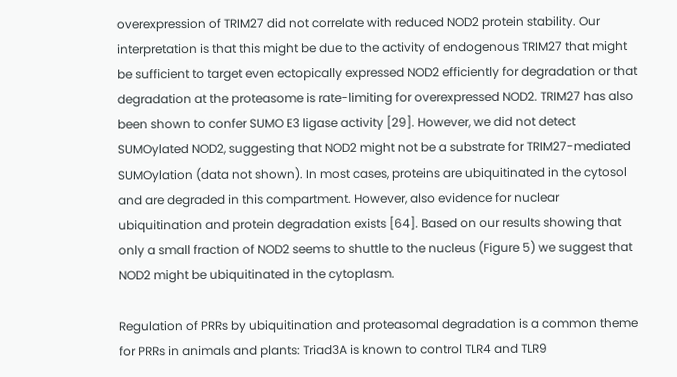overexpression of TRIM27 did not correlate with reduced NOD2 protein stability. Our interpretation is that this might be due to the activity of endogenous TRIM27 that might be sufficient to target even ectopically expressed NOD2 efficiently for degradation or that degradation at the proteasome is rate-limiting for overexpressed NOD2. TRIM27 has also been shown to confer SUMO E3 ligase activity [29]. However, we did not detect SUMOylated NOD2, suggesting that NOD2 might not be a substrate for TRIM27-mediated SUMOylation (data not shown). In most cases, proteins are ubiquitinated in the cytosol and are degraded in this compartment. However, also evidence for nuclear ubiquitination and protein degradation exists [64]. Based on our results showing that only a small fraction of NOD2 seems to shuttle to the nucleus (Figure 5) we suggest that NOD2 might be ubiquitinated in the cytoplasm.

Regulation of PRRs by ubiquitination and proteasomal degradation is a common theme for PRRs in animals and plants: Triad3A is known to control TLR4 and TLR9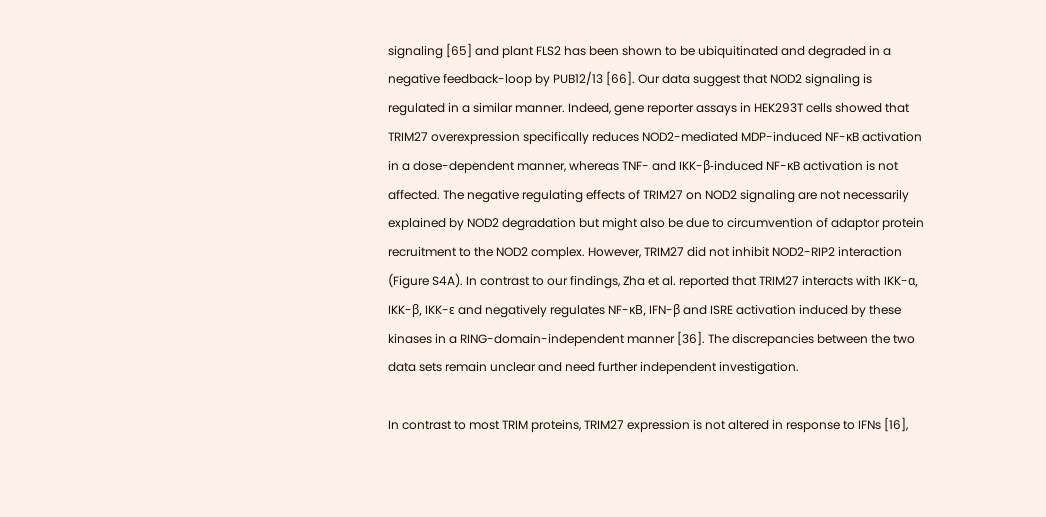signaling [65] and plant FLS2 has been shown to be ubiquitinated and degraded in a negative feedback-loop by PUB12/13 [66]. Our data suggest that NOD2 signaling is regulated in a similar manner. Indeed, gene reporter assays in HEK293T cells showed that TRIM27 overexpression specifically reduces NOD2-mediated MDP-induced NF-κB activation in a dose-dependent manner, whereas TNF- and IKK-β-induced NF-κB activation is not affected. The negative regulating effects of TRIM27 on NOD2 signaling are not necessarily explained by NOD2 degradation but might also be due to circumvention of adaptor protein recruitment to the NOD2 complex. However, TRIM27 did not inhibit NOD2-RIP2 interaction (Figure S4A). In contrast to our findings, Zha et al. reported that TRIM27 interacts with IKK-α, IKK-β, IKK-ε and negatively regulates NF-κB, IFN-β and ISRE activation induced by these kinases in a RING-domain-independent manner [36]. The discrepancies between the two data sets remain unclear and need further independent investigation.

In contrast to most TRIM proteins, TRIM27 expression is not altered in response to IFNs [16],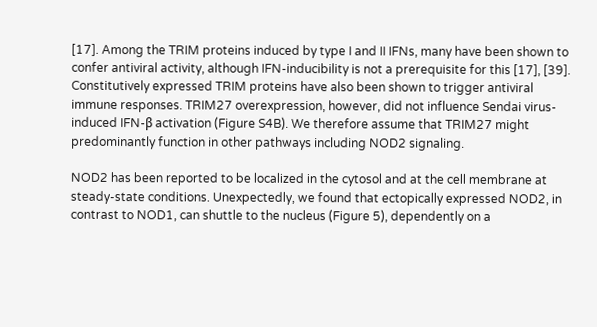[17]. Among the TRIM proteins induced by type I and II IFNs, many have been shown to confer antiviral activity, although IFN-inducibility is not a prerequisite for this [17], [39]. Constitutively expressed TRIM proteins have also been shown to trigger antiviral immune responses. TRIM27 overexpression, however, did not influence Sendai virus-induced IFN-β activation (Figure S4B). We therefore assume that TRIM27 might predominantly function in other pathways including NOD2 signaling.

NOD2 has been reported to be localized in the cytosol and at the cell membrane at steady-state conditions. Unexpectedly, we found that ectopically expressed NOD2, in contrast to NOD1, can shuttle to the nucleus (Figure 5), dependently on a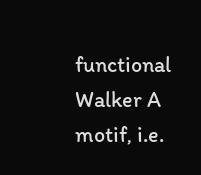functional Walker A motif, i.e.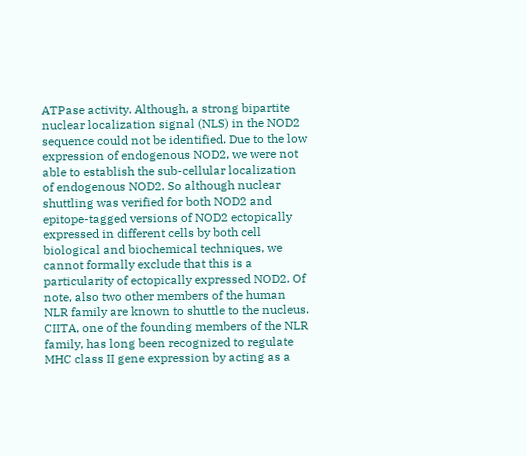ATPase activity. Although, a strong bipartite nuclear localization signal (NLS) in the NOD2 sequence could not be identified. Due to the low expression of endogenous NOD2, we were not able to establish the sub-cellular localization of endogenous NOD2. So although nuclear shuttling was verified for both NOD2 and epitope-tagged versions of NOD2 ectopically expressed in different cells by both cell biological and biochemical techniques, we cannot formally exclude that this is a particularity of ectopically expressed NOD2. Of note, also two other members of the human NLR family are known to shuttle to the nucleus. CIITA, one of the founding members of the NLR family, has long been recognized to regulate MHC class II gene expression by acting as a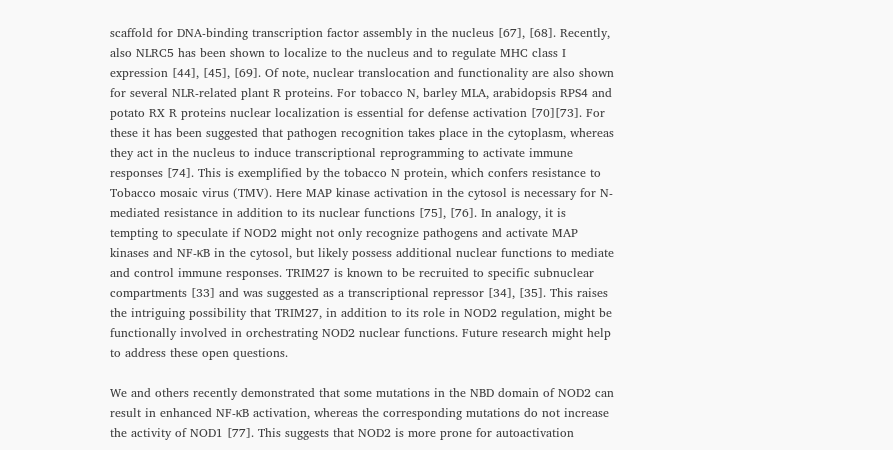scaffold for DNA-binding transcription factor assembly in the nucleus [67], [68]. Recently, also NLRC5 has been shown to localize to the nucleus and to regulate MHC class I expression [44], [45], [69]. Of note, nuclear translocation and functionality are also shown for several NLR-related plant R proteins. For tobacco N, barley MLA, arabidopsis RPS4 and potato RX R proteins nuclear localization is essential for defense activation [70][73]. For these it has been suggested that pathogen recognition takes place in the cytoplasm, whereas they act in the nucleus to induce transcriptional reprogramming to activate immune responses [74]. This is exemplified by the tobacco N protein, which confers resistance to Tobacco mosaic virus (TMV). Here MAP kinase activation in the cytosol is necessary for N-mediated resistance in addition to its nuclear functions [75], [76]. In analogy, it is tempting to speculate if NOD2 might not only recognize pathogens and activate MAP kinases and NF-κB in the cytosol, but likely possess additional nuclear functions to mediate and control immune responses. TRIM27 is known to be recruited to specific subnuclear compartments [33] and was suggested as a transcriptional repressor [34], [35]. This raises the intriguing possibility that TRIM27, in addition to its role in NOD2 regulation, might be functionally involved in orchestrating NOD2 nuclear functions. Future research might help to address these open questions.

We and others recently demonstrated that some mutations in the NBD domain of NOD2 can result in enhanced NF-κB activation, whereas the corresponding mutations do not increase the activity of NOD1 [77]. This suggests that NOD2 is more prone for autoactivation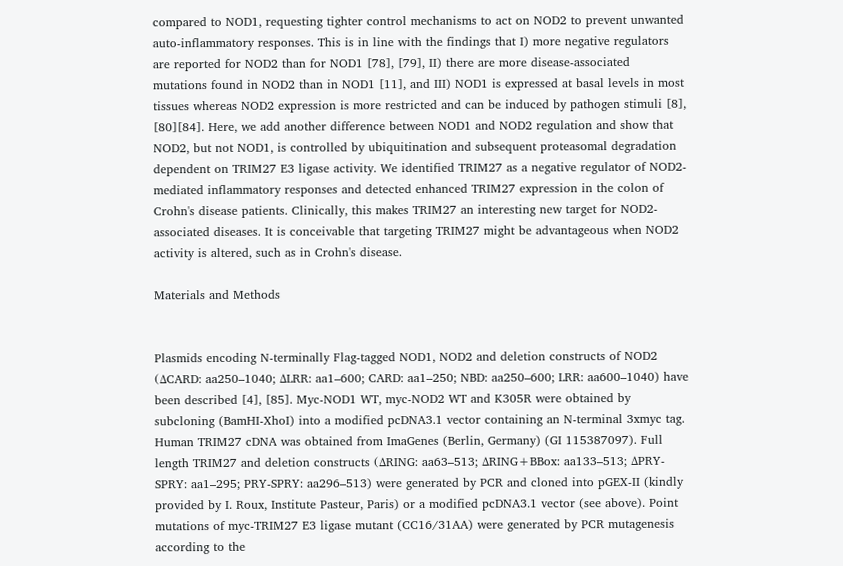compared to NOD1, requesting tighter control mechanisms to act on NOD2 to prevent unwanted auto-inflammatory responses. This is in line with the findings that I) more negative regulators are reported for NOD2 than for NOD1 [78], [79], II) there are more disease-associated mutations found in NOD2 than in NOD1 [11], and III) NOD1 is expressed at basal levels in most tissues whereas NOD2 expression is more restricted and can be induced by pathogen stimuli [8], [80][84]. Here, we add another difference between NOD1 and NOD2 regulation and show that NOD2, but not NOD1, is controlled by ubiquitination and subsequent proteasomal degradation dependent on TRIM27 E3 ligase activity. We identified TRIM27 as a negative regulator of NOD2-mediated inflammatory responses and detected enhanced TRIM27 expression in the colon of Crohn's disease patients. Clinically, this makes TRIM27 an interesting new target for NOD2-associated diseases. It is conceivable that targeting TRIM27 might be advantageous when NOD2 activity is altered, such as in Crohn's disease.

Materials and Methods


Plasmids encoding N-terminally Flag-tagged NOD1, NOD2 and deletion constructs of NOD2 (ΔCARD: aa250–1040; ΔLRR: aa1–600; CARD: aa1–250; NBD: aa250–600; LRR: aa600–1040) have been described [4], [85]. Myc-NOD1 WT, myc-NOD2 WT and K305R were obtained by subcloning (BamHI-XhoI) into a modified pcDNA3.1 vector containing an N-terminal 3xmyc tag. Human TRIM27 cDNA was obtained from ImaGenes (Berlin, Germany) (GI 115387097). Full length TRIM27 and deletion constructs (ΔRING: aa63–513; ΔRING+BBox: aa133–513; ΔPRY-SPRY: aa1–295; PRY-SPRY: aa296–513) were generated by PCR and cloned into pGEX-II (kindly provided by I. Roux, Institute Pasteur, Paris) or a modified pcDNA3.1 vector (see above). Point mutations of myc-TRIM27 E3 ligase mutant (CC16/31AA) were generated by PCR mutagenesis according to the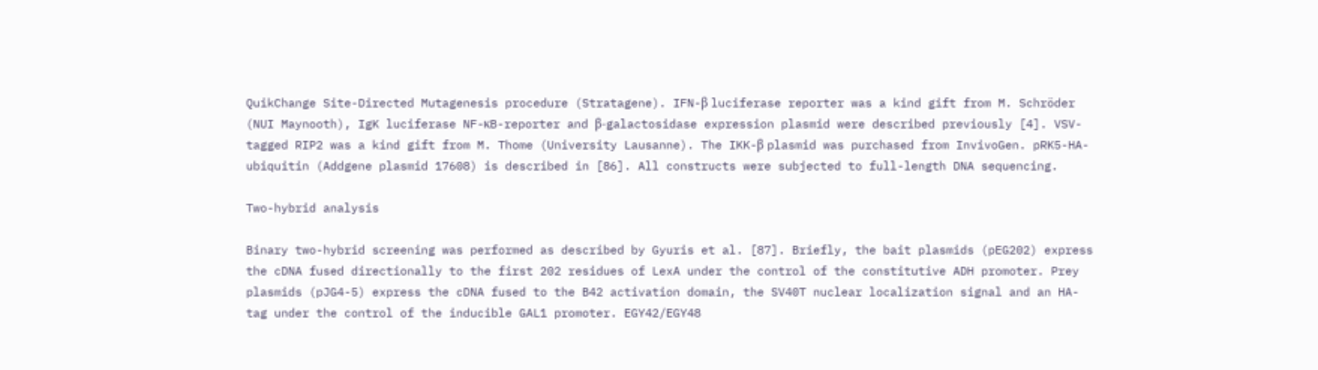QuikChange Site-Directed Mutagenesis procedure (Stratagene). IFN-β luciferase reporter was a kind gift from M. Schröder (NUI Maynooth), IgK luciferase NF-κB-reporter and β-galactosidase expression plasmid were described previously [4]. VSV-tagged RIP2 was a kind gift from M. Thome (University Lausanne). The IKK-β plasmid was purchased from InvivoGen. pRK5-HA-ubiquitin (Addgene plasmid 17608) is described in [86]. All constructs were subjected to full-length DNA sequencing.

Two-hybrid analysis

Binary two-hybrid screening was performed as described by Gyuris et al. [87]. Briefly, the bait plasmids (pEG202) express the cDNA fused directionally to the first 202 residues of LexA under the control of the constitutive ADH promoter. Prey plasmids (pJG4-5) express the cDNA fused to the B42 activation domain, the SV40T nuclear localization signal and an HA-tag under the control of the inducible GAL1 promoter. EGY42/EGY48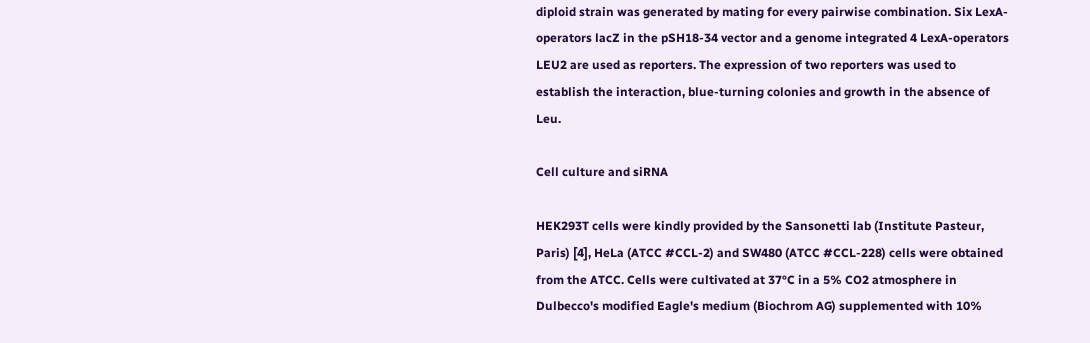diploid strain was generated by mating for every pairwise combination. Six LexA-operators lacZ in the pSH18-34 vector and a genome integrated 4 LexA-operators LEU2 are used as reporters. The expression of two reporters was used to establish the interaction, blue-turning colonies and growth in the absence of Leu.

Cell culture and siRNA

HEK293T cells were kindly provided by the Sansonetti lab (Institute Pasteur, Paris) [4], HeLa (ATCC #CCL-2) and SW480 (ATCC #CCL-228) cells were obtained from the ATCC. Cells were cultivated at 37°C in a 5% CO2 atmosphere in Dulbecco's modified Eagle's medium (Biochrom AG) supplemented with 10%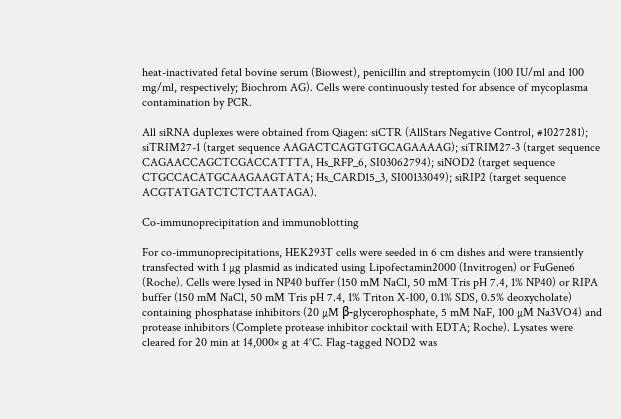heat-inactivated fetal bovine serum (Biowest), penicillin and streptomycin (100 IU/ml and 100 mg/ml, respectively; Biochrom AG). Cells were continuously tested for absence of mycoplasma contamination by PCR.

All siRNA duplexes were obtained from Qiagen: siCTR (AllStars Negative Control, #1027281); siTRIM27-1 (target sequence AAGACTCAGTGTGCAGAAAAG); siTRIM27-3 (target sequence CAGAACCAGCTCGACCATTTA, Hs_RFP_6, SI03062794); siNOD2 (target sequence CTGCCACATGCAAGAAGTATA; Hs_CARD15_3, SI00133049); siRIP2 (target sequence ACGTATGATCTCTCTAATAGA).

Co-immunoprecipitation and immunoblotting

For co-immunoprecipitations, HEK293T cells were seeded in 6 cm dishes and were transiently transfected with 1 µg plasmid as indicated using Lipofectamin2000 (Invitrogen) or FuGene6 (Roche). Cells were lysed in NP40 buffer (150 mM NaCl, 50 mM Tris pH 7.4, 1% NP40) or RIPA buffer (150 mM NaCl, 50 mM Tris pH 7.4, 1% Triton X-100, 0.1% SDS, 0.5% deoxycholate) containing phosphatase inhibitors (20 µM β-glycerophosphate, 5 mM NaF, 100 µM Na3VO4) and protease inhibitors (Complete protease inhibitor cocktail with EDTA; Roche). Lysates were cleared for 20 min at 14,000× g at 4°C. Flag-tagged NOD2 was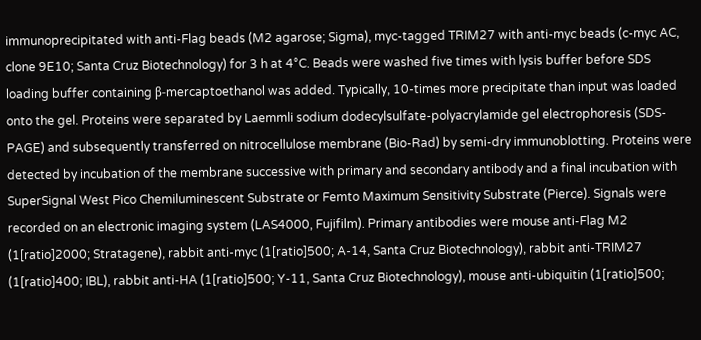immunoprecipitated with anti-Flag beads (M2 agarose; Sigma), myc-tagged TRIM27 with anti-myc beads (c-myc AC, clone 9E10; Santa Cruz Biotechnology) for 3 h at 4°C. Beads were washed five times with lysis buffer before SDS loading buffer containing β-mercaptoethanol was added. Typically, 10-times more precipitate than input was loaded onto the gel. Proteins were separated by Laemmli sodium dodecylsulfate-polyacrylamide gel electrophoresis (SDS-PAGE) and subsequently transferred on nitrocellulose membrane (Bio-Rad) by semi-dry immunoblotting. Proteins were detected by incubation of the membrane successive with primary and secondary antibody and a final incubation with SuperSignal West Pico Chemiluminescent Substrate or Femto Maximum Sensitivity Substrate (Pierce). Signals were recorded on an electronic imaging system (LAS4000, Fujifilm). Primary antibodies were mouse anti-Flag M2 (1[ratio]2000; Stratagene), rabbit anti-myc (1[ratio]500; A-14, Santa Cruz Biotechnology), rabbit anti-TRIM27 (1[ratio]400; IBL), rabbit anti-HA (1[ratio]500; Y-11, Santa Cruz Biotechnology), mouse anti-ubiquitin (1[ratio]500;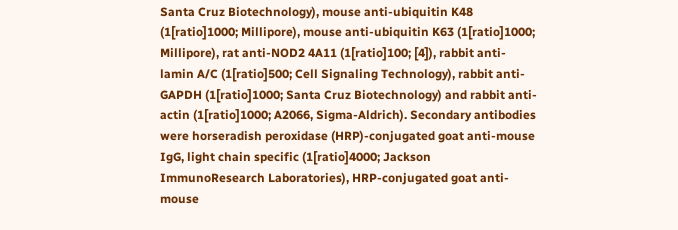Santa Cruz Biotechnology), mouse anti-ubiquitin K48 (1[ratio]1000; Millipore), mouse anti-ubiquitin K63 (1[ratio]1000; Millipore), rat anti-NOD2 4A11 (1[ratio]100; [4]), rabbit anti-lamin A/C (1[ratio]500; Cell Signaling Technology), rabbit anti-GAPDH (1[ratio]1000; Santa Cruz Biotechnology) and rabbit anti-actin (1[ratio]1000; A2066, Sigma-Aldrich). Secondary antibodies were horseradish peroxidase (HRP)-conjugated goat anti-mouse IgG, light chain specific (1[ratio]4000; Jackson ImmunoResearch Laboratories), HRP-conjugated goat anti-mouse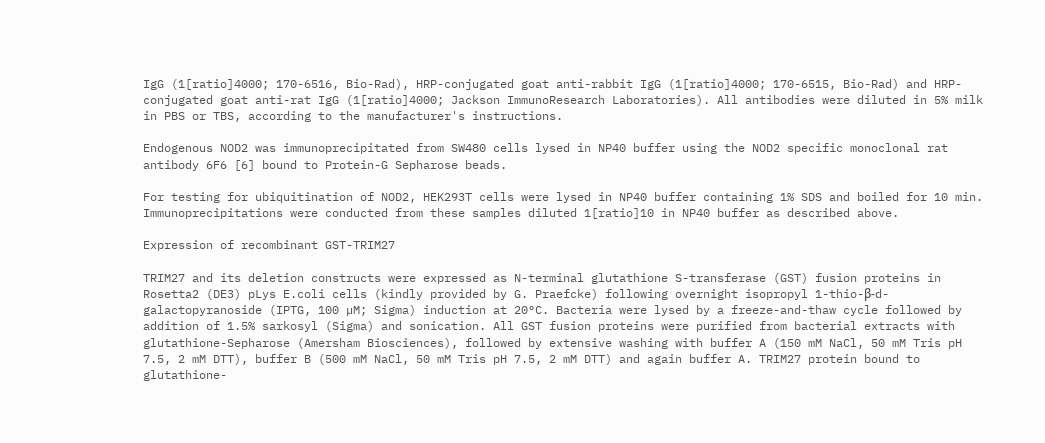IgG (1[ratio]4000; 170-6516, Bio-Rad), HRP-conjugated goat anti-rabbit IgG (1[ratio]4000; 170-6515, Bio-Rad) and HRP-conjugated goat anti-rat IgG (1[ratio]4000; Jackson ImmunoResearch Laboratories). All antibodies were diluted in 5% milk in PBS or TBS, according to the manufacturer's instructions.

Endogenous NOD2 was immunoprecipitated from SW480 cells lysed in NP40 buffer using the NOD2 specific monoclonal rat antibody 6F6 [6] bound to Protein-G Sepharose beads.

For testing for ubiquitination of NOD2, HEK293T cells were lysed in NP40 buffer containing 1% SDS and boiled for 10 min. Immunoprecipitations were conducted from these samples diluted 1[ratio]10 in NP40 buffer as described above.

Expression of recombinant GST-TRIM27

TRIM27 and its deletion constructs were expressed as N-terminal glutathione S-transferase (GST) fusion proteins in Rosetta2 (DE3) pLys E.coli cells (kindly provided by G. Praefcke) following overnight isopropyl 1-thio-β-d-galactopyranoside (IPTG, 100 µM; Sigma) induction at 20°C. Bacteria were lysed by a freeze-and-thaw cycle followed by addition of 1.5% sarkosyl (Sigma) and sonication. All GST fusion proteins were purified from bacterial extracts with glutathione-Sepharose (Amersham Biosciences), followed by extensive washing with buffer A (150 mM NaCl, 50 mM Tris pH 7.5, 2 mM DTT), buffer B (500 mM NaCl, 50 mM Tris pH 7.5, 2 mM DTT) and again buffer A. TRIM27 protein bound to glutathione-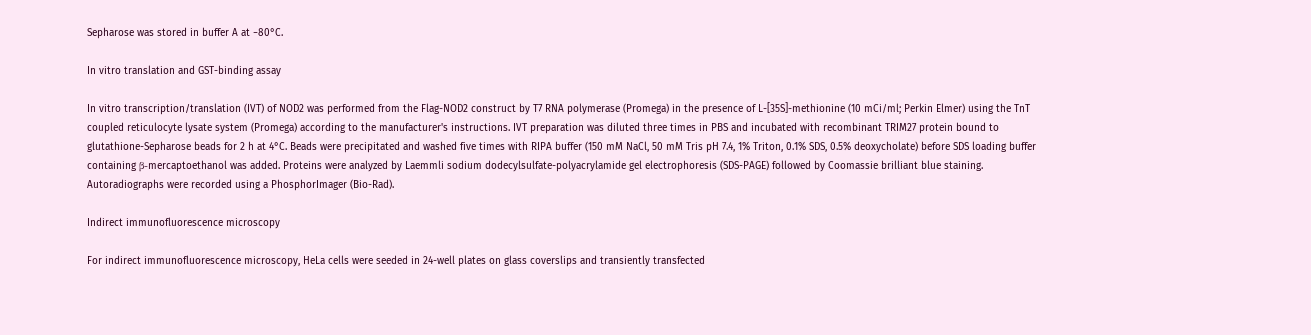Sepharose was stored in buffer A at −80°C.

In vitro translation and GST-binding assay

In vitro transcription/translation (IVT) of NOD2 was performed from the Flag-NOD2 construct by T7 RNA polymerase (Promega) in the presence of L-[35S]-methionine (10 mCi/ml; Perkin Elmer) using the TnT coupled reticulocyte lysate system (Promega) according to the manufacturer's instructions. IVT preparation was diluted three times in PBS and incubated with recombinant TRIM27 protein bound to glutathione-Sepharose beads for 2 h at 4°C. Beads were precipitated and washed five times with RIPA buffer (150 mM NaCl, 50 mM Tris pH 7.4, 1% Triton, 0.1% SDS, 0.5% deoxycholate) before SDS loading buffer containing β-mercaptoethanol was added. Proteins were analyzed by Laemmli sodium dodecylsulfate-polyacrylamide gel electrophoresis (SDS-PAGE) followed by Coomassie brilliant blue staining. Autoradiographs were recorded using a PhosphorImager (Bio-Rad).

Indirect immunofluorescence microscopy

For indirect immunofluorescence microscopy, HeLa cells were seeded in 24-well plates on glass coverslips and transiently transfected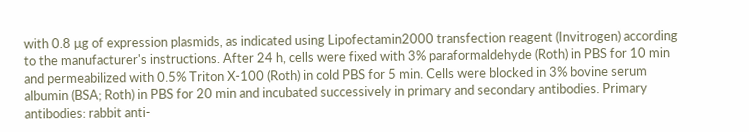with 0.8 µg of expression plasmids, as indicated using Lipofectamin2000 transfection reagent (Invitrogen) according to the manufacturer's instructions. After 24 h, cells were fixed with 3% paraformaldehyde (Roth) in PBS for 10 min and permeabilized with 0.5% Triton X-100 (Roth) in cold PBS for 5 min. Cells were blocked in 3% bovine serum albumin (BSA; Roth) in PBS for 20 min and incubated successively in primary and secondary antibodies. Primary antibodies: rabbit anti-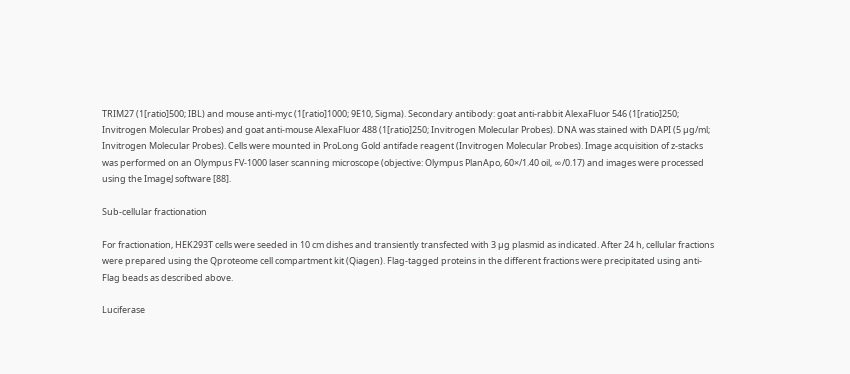TRIM27 (1[ratio]500; IBL) and mouse anti-myc (1[ratio]1000; 9E10, Sigma). Secondary antibody: goat anti-rabbit AlexaFluor 546 (1[ratio]250; Invitrogen Molecular Probes) and goat anti-mouse AlexaFluor 488 (1[ratio]250; Invitrogen Molecular Probes). DNA was stained with DAPI (5 µg/ml; Invitrogen Molecular Probes). Cells were mounted in ProLong Gold antifade reagent (Invitrogen Molecular Probes). Image acquisition of z-stacks was performed on an Olympus FV-1000 laser scanning microscope (objective: Olympus PlanApo, 60×/1.40 oil, ∞/0.17) and images were processed using the ImageJ software [88].

Sub-cellular fractionation

For fractionation, HEK293T cells were seeded in 10 cm dishes and transiently transfected with 3 µg plasmid as indicated. After 24 h, cellular fractions were prepared using the Qproteome cell compartment kit (Qiagen). Flag-tagged proteins in the different fractions were precipitated using anti-Flag beads as described above.

Luciferase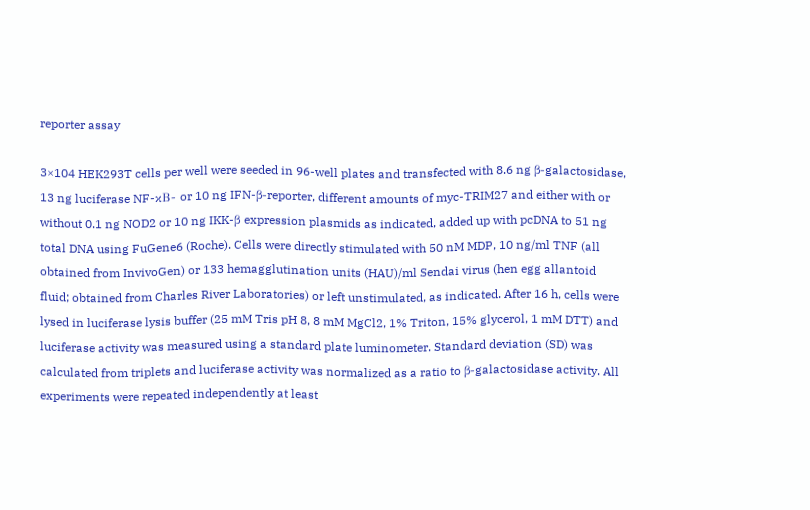reporter assay

3×104 HEK293T cells per well were seeded in 96-well plates and transfected with 8.6 ng β-galactosidase, 13 ng luciferase NF-κB- or 10 ng IFN-β-reporter, different amounts of myc-TRIM27 and either with or without 0.1 ng NOD2 or 10 ng IKK-β expression plasmids as indicated, added up with pcDNA to 51 ng total DNA using FuGene6 (Roche). Cells were directly stimulated with 50 nM MDP, 10 ng/ml TNF (all obtained from InvivoGen) or 133 hemagglutination units (HAU)/ml Sendai virus (hen egg allantoid fluid; obtained from Charles River Laboratories) or left unstimulated, as indicated. After 16 h, cells were lysed in luciferase lysis buffer (25 mM Tris pH 8, 8 mM MgCl2, 1% Triton, 15% glycerol, 1 mM DTT) and luciferase activity was measured using a standard plate luminometer. Standard deviation (SD) was calculated from triplets and luciferase activity was normalized as a ratio to β-galactosidase activity. All experiments were repeated independently at least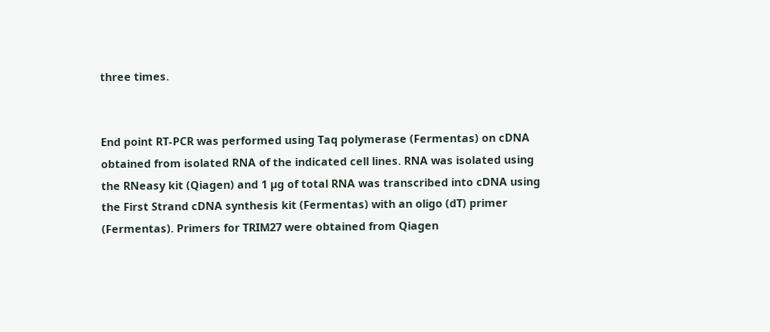three times.


End point RT-PCR was performed using Taq polymerase (Fermentas) on cDNA obtained from isolated RNA of the indicated cell lines. RNA was isolated using the RNeasy kit (Qiagen) and 1 µg of total RNA was transcribed into cDNA using the First Strand cDNA synthesis kit (Fermentas) with an oligo (dT) primer (Fermentas). Primers for TRIM27 were obtained from Qiagen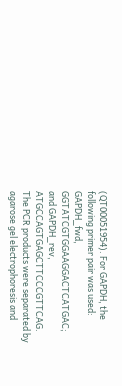(QT00051954). For GAPDH, the following primer pair was used: GAPDH_fwd, GGTATCGTGGAAGGACTCATGAC; and GAPDH_rev, ATGCCAGTGAGCTTCCCGTTCAG. The PCR products were separated by agarose gel electrophoresis and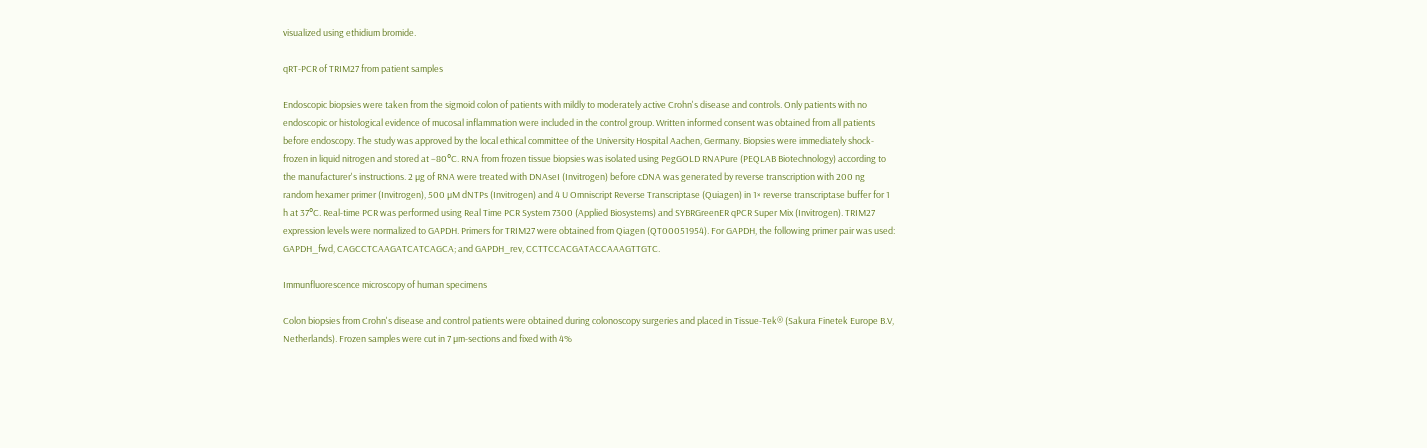visualized using ethidium bromide.

qRT-PCR of TRIM27 from patient samples

Endoscopic biopsies were taken from the sigmoid colon of patients with mildly to moderately active Crohn's disease and controls. Only patients with no endoscopic or histological evidence of mucosal inflammation were included in the control group. Written informed consent was obtained from all patients before endoscopy. The study was approved by the local ethical committee of the University Hospital Aachen, Germany. Biopsies were immediately shock-frozen in liquid nitrogen and stored at −80°C. RNA from frozen tissue biopsies was isolated using PegGOLD RNAPure (PEQLAB Biotechnology) according to the manufacturer's instructions. 2 µg of RNA were treated with DNAseI (Invitrogen) before cDNA was generated by reverse transcription with 200 ng random hexamer primer (Invitrogen), 500 µM dNTPs (Invitrogen) and 4 U Omniscript Reverse Transcriptase (Quiagen) in 1× reverse transcriptase buffer for 1 h at 37°C. Real-time PCR was performed using Real Time PCR System 7300 (Applied Biosystems) and SYBRGreenER qPCR Super Mix (Invitrogen). TRIM27 expression levels were normalized to GAPDH. Primers for TRIM27 were obtained from Qiagen (QT00051954). For GAPDH, the following primer pair was used: GAPDH_fwd, CAGCCTCAAGATCATCAGCA; and GAPDH_rev, CCTTCCACGATACCAAAGTTGTC.

Immunfluorescence microscopy of human specimens

Colon biopsies from Crohn's disease and control patients were obtained during colonoscopy surgeries and placed in Tissue-Tek® (Sakura Finetek Europe B.V, Netherlands). Frozen samples were cut in 7 µm-sections and fixed with 4%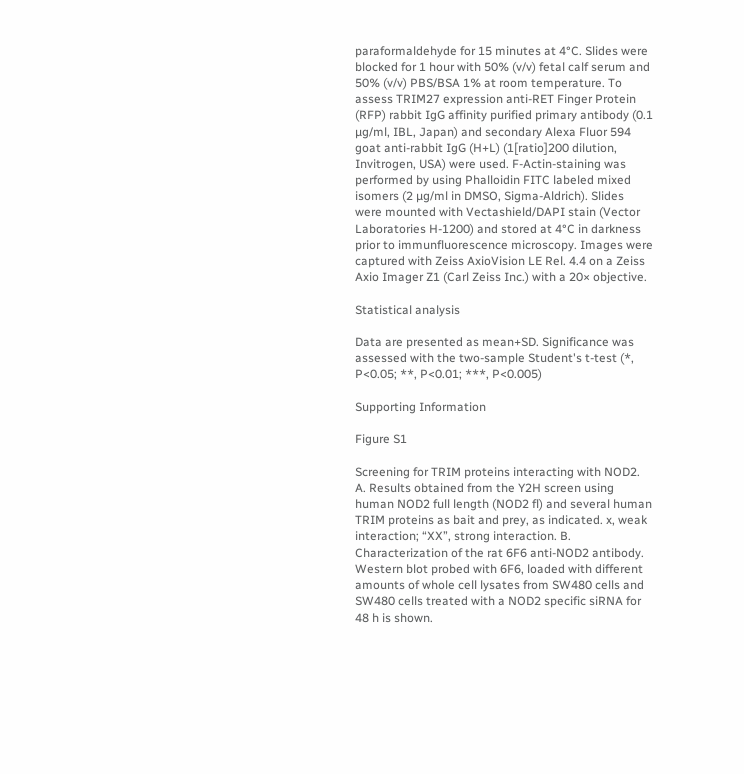paraformaldehyde for 15 minutes at 4°C. Slides were blocked for 1 hour with 50% (v/v) fetal calf serum and 50% (v/v) PBS/BSA 1% at room temperature. To assess TRIM27 expression anti-RET Finger Protein (RFP) rabbit IgG affinity purified primary antibody (0.1 µg/ml, IBL, Japan) and secondary Alexa Fluor 594 goat anti-rabbit IgG (H+L) (1[ratio]200 dilution, Invitrogen, USA) were used. F-Actin-staining was performed by using Phalloidin FITC labeled mixed isomers (2 µg/ml in DMSO, Sigma-Aldrich). Slides were mounted with Vectashield/DAPI stain (Vector Laboratories H-1200) and stored at 4°C in darkness prior to immunfluorescence microscopy. Images were captured with Zeiss AxioVision LE Rel. 4.4 on a Zeiss Axio Imager Z1 (Carl Zeiss Inc.) with a 20× objective.

Statistical analysis

Data are presented as mean+SD. Significance was assessed with the two-sample Student's t-test (*, P<0.05; **, P<0.01; ***, P<0.005)

Supporting Information

Figure S1

Screening for TRIM proteins interacting with NOD2. A. Results obtained from the Y2H screen using human NOD2 full length (NOD2 fl) and several human TRIM proteins as bait and prey, as indicated. x, weak interaction; “XX”, strong interaction. B. Characterization of the rat 6F6 anti-NOD2 antibody. Western blot probed with 6F6, loaded with different amounts of whole cell lysates from SW480 cells and SW480 cells treated with a NOD2 specific siRNA for 48 h is shown.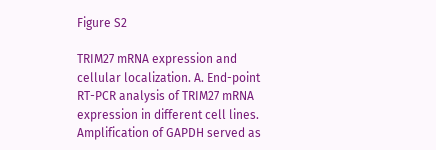Figure S2

TRIM27 mRNA expression and cellular localization. A. End-point RT-PCR analysis of TRIM27 mRNA expression in different cell lines. Amplification of GAPDH served as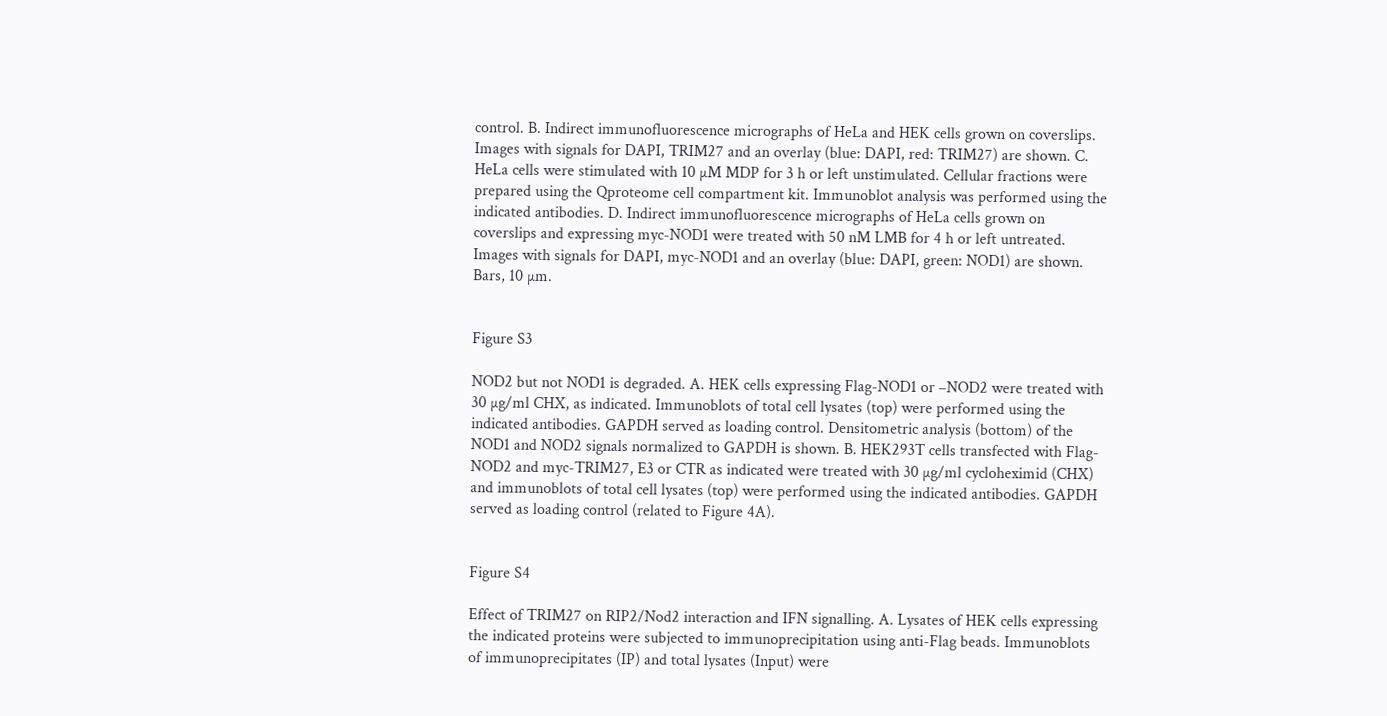control. B. Indirect immunofluorescence micrographs of HeLa and HEK cells grown on coverslips. Images with signals for DAPI, TRIM27 and an overlay (blue: DAPI, red: TRIM27) are shown. C. HeLa cells were stimulated with 10 µM MDP for 3 h or left unstimulated. Cellular fractions were prepared using the Qproteome cell compartment kit. Immunoblot analysis was performed using the indicated antibodies. D. Indirect immunofluorescence micrographs of HeLa cells grown on coverslips and expressing myc-NOD1 were treated with 50 nM LMB for 4 h or left untreated. Images with signals for DAPI, myc-NOD1 and an overlay (blue: DAPI, green: NOD1) are shown. Bars, 10 µm.


Figure S3

NOD2 but not NOD1 is degraded. A. HEK cells expressing Flag-NOD1 or –NOD2 were treated with 30 µg/ml CHX, as indicated. Immunoblots of total cell lysates (top) were performed using the indicated antibodies. GAPDH served as loading control. Densitometric analysis (bottom) of the NOD1 and NOD2 signals normalized to GAPDH is shown. B. HEK293T cells transfected with Flag-NOD2 and myc-TRIM27, E3 or CTR as indicated were treated with 30 µg/ml cycloheximid (CHX) and immunoblots of total cell lysates (top) were performed using the indicated antibodies. GAPDH served as loading control (related to Figure 4A).


Figure S4

Effect of TRIM27 on RIP2/Nod2 interaction and IFN signalling. A. Lysates of HEK cells expressing the indicated proteins were subjected to immunoprecipitation using anti-Flag beads. Immunoblots of immunoprecipitates (IP) and total lysates (Input) were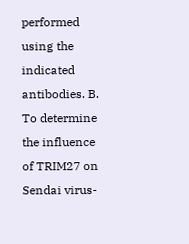performed using the indicated antibodies. B. To determine the influence of TRIM27 on Sendai virus-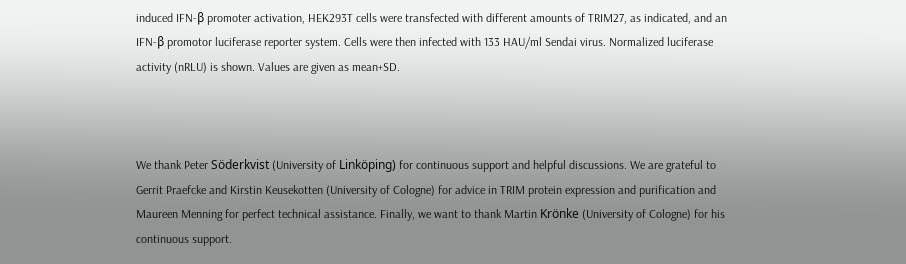induced IFN-β promoter activation, HEK293T cells were transfected with different amounts of TRIM27, as indicated, and an IFN-β promotor luciferase reporter system. Cells were then infected with 133 HAU/ml Sendai virus. Normalized luciferase activity (nRLU) is shown. Values are given as mean+SD.



We thank Peter Söderkvist (University of Linköping) for continuous support and helpful discussions. We are grateful to Gerrit Praefcke and Kirstin Keusekotten (University of Cologne) for advice in TRIM protein expression and purification and Maureen Menning for perfect technical assistance. Finally, we want to thank Martin Krönke (University of Cologne) for his continuous support.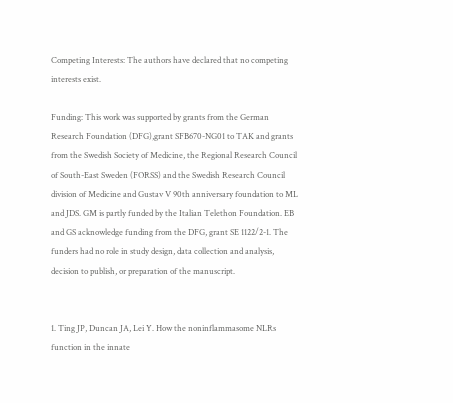Competing Interests: The authors have declared that no competing interests exist.

Funding: This work was supported by grants from the German Research Foundation (DFG),grant SFB670-NG01 to TAK and grants from the Swedish Society of Medicine, the Regional Research Council of South-East Sweden (FORSS) and the Swedish Research Council division of Medicine and Gustav V 90th anniversary foundation to ML and JDS. GM is partly funded by the Italian Telethon Foundation. EB and GS acknowledge funding from the DFG, grant SE 1122/2-1. The funders had no role in study design, data collection and analysis, decision to publish, or preparation of the manuscript.


1. Ting JP, Duncan JA, Lei Y. How the noninflammasome NLRs function in the innate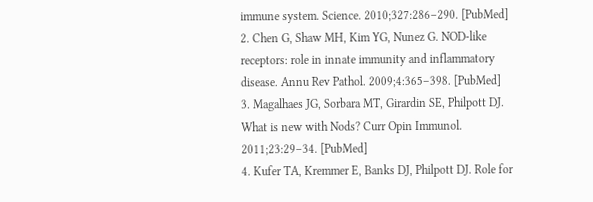immune system. Science. 2010;327:286–290. [PubMed]
2. Chen G, Shaw MH, Kim YG, Nunez G. NOD-like receptors: role in innate immunity and inflammatory disease. Annu Rev Pathol. 2009;4:365–398. [PubMed]
3. Magalhaes JG, Sorbara MT, Girardin SE, Philpott DJ. What is new with Nods? Curr Opin Immunol. 2011;23:29–34. [PubMed]
4. Kufer TA, Kremmer E, Banks DJ, Philpott DJ. Role for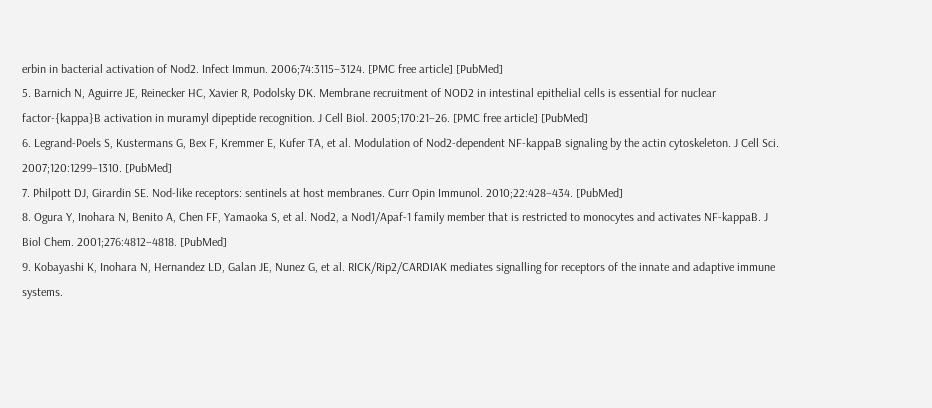erbin in bacterial activation of Nod2. Infect Immun. 2006;74:3115–3124. [PMC free article] [PubMed]
5. Barnich N, Aguirre JE, Reinecker HC, Xavier R, Podolsky DK. Membrane recruitment of NOD2 in intestinal epithelial cells is essential for nuclear factor-{kappa}B activation in muramyl dipeptide recognition. J Cell Biol. 2005;170:21–26. [PMC free article] [PubMed]
6. Legrand-Poels S, Kustermans G, Bex F, Kremmer E, Kufer TA, et al. Modulation of Nod2-dependent NF-kappaB signaling by the actin cytoskeleton. J Cell Sci. 2007;120:1299–1310. [PubMed]
7. Philpott DJ, Girardin SE. Nod-like receptors: sentinels at host membranes. Curr Opin Immunol. 2010;22:428–434. [PubMed]
8. Ogura Y, Inohara N, Benito A, Chen FF, Yamaoka S, et al. Nod2, a Nod1/Apaf-1 family member that is restricted to monocytes and activates NF-kappaB. J Biol Chem. 2001;276:4812–4818. [PubMed]
9. Kobayashi K, Inohara N, Hernandez LD, Galan JE, Nunez G, et al. RICK/Rip2/CARDIAK mediates signalling for receptors of the innate and adaptive immune systems.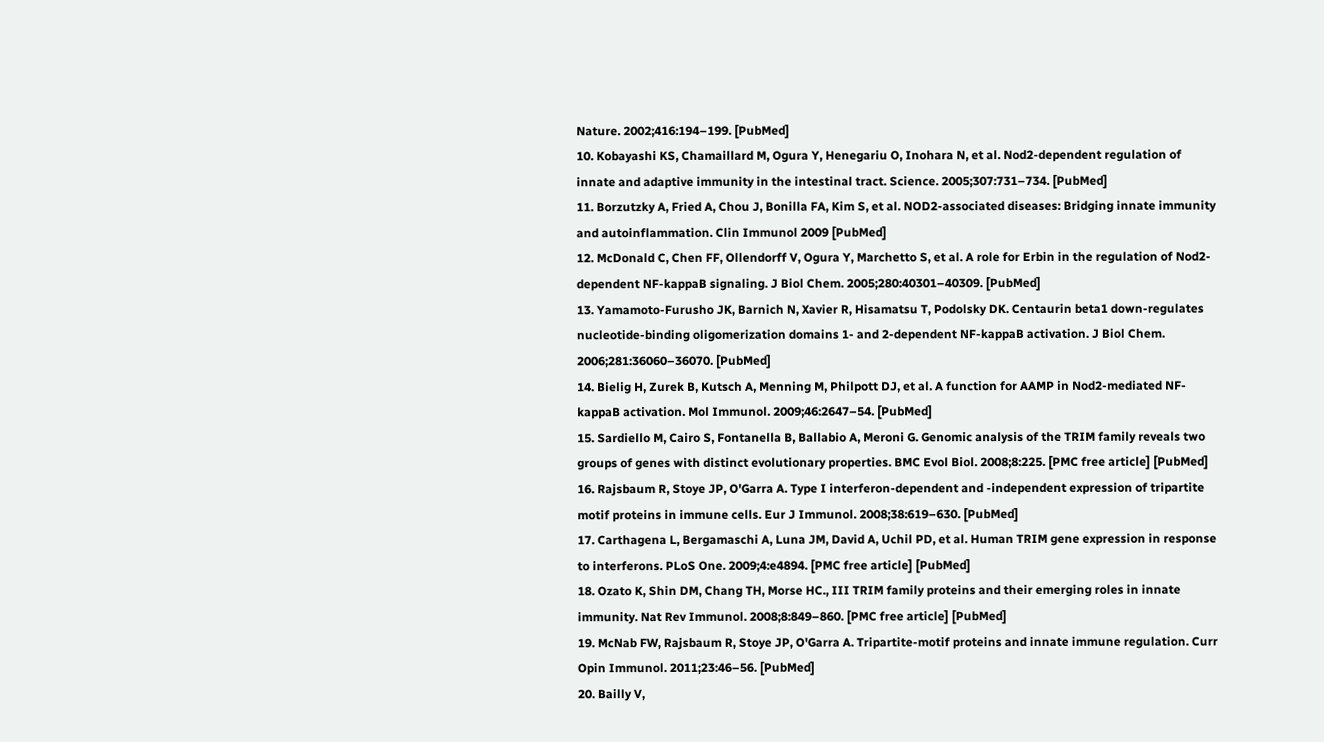Nature. 2002;416:194–199. [PubMed]
10. Kobayashi KS, Chamaillard M, Ogura Y, Henegariu O, Inohara N, et al. Nod2-dependent regulation of innate and adaptive immunity in the intestinal tract. Science. 2005;307:731–734. [PubMed]
11. Borzutzky A, Fried A, Chou J, Bonilla FA, Kim S, et al. NOD2-associated diseases: Bridging innate immunity and autoinflammation. Clin Immunol 2009 [PubMed]
12. McDonald C, Chen FF, Ollendorff V, Ogura Y, Marchetto S, et al. A role for Erbin in the regulation of Nod2-dependent NF-kappaB signaling. J Biol Chem. 2005;280:40301–40309. [PubMed]
13. Yamamoto-Furusho JK, Barnich N, Xavier R, Hisamatsu T, Podolsky DK. Centaurin beta1 down-regulates nucleotide-binding oligomerization domains 1- and 2-dependent NF-kappaB activation. J Biol Chem. 2006;281:36060–36070. [PubMed]
14. Bielig H, Zurek B, Kutsch A, Menning M, Philpott DJ, et al. A function for AAMP in Nod2-mediated NF-kappaB activation. Mol Immunol. 2009;46:2647–54. [PubMed]
15. Sardiello M, Cairo S, Fontanella B, Ballabio A, Meroni G. Genomic analysis of the TRIM family reveals two groups of genes with distinct evolutionary properties. BMC Evol Biol. 2008;8:225. [PMC free article] [PubMed]
16. Rajsbaum R, Stoye JP, O'Garra A. Type I interferon-dependent and -independent expression of tripartite motif proteins in immune cells. Eur J Immunol. 2008;38:619–630. [PubMed]
17. Carthagena L, Bergamaschi A, Luna JM, David A, Uchil PD, et al. Human TRIM gene expression in response to interferons. PLoS One. 2009;4:e4894. [PMC free article] [PubMed]
18. Ozato K, Shin DM, Chang TH, Morse HC., III TRIM family proteins and their emerging roles in innate immunity. Nat Rev Immunol. 2008;8:849–860. [PMC free article] [PubMed]
19. McNab FW, Rajsbaum R, Stoye JP, O'Garra A. Tripartite-motif proteins and innate immune regulation. Curr Opin Immunol. 2011;23:46–56. [PubMed]
20. Bailly V,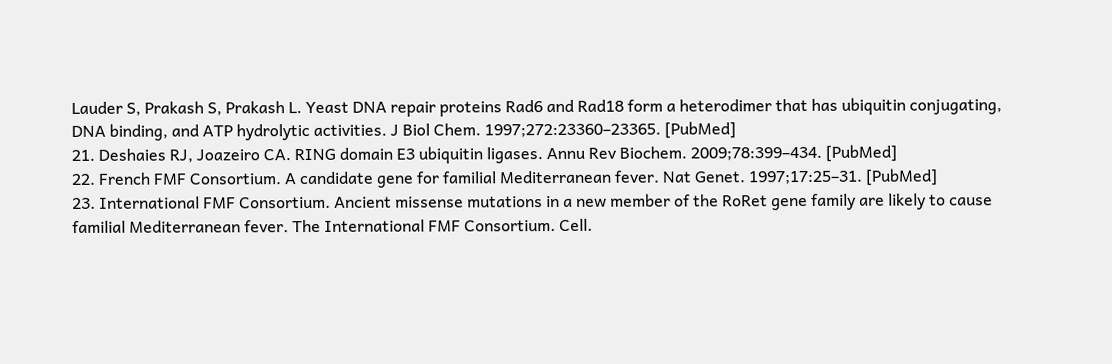Lauder S, Prakash S, Prakash L. Yeast DNA repair proteins Rad6 and Rad18 form a heterodimer that has ubiquitin conjugating, DNA binding, and ATP hydrolytic activities. J Biol Chem. 1997;272:23360–23365. [PubMed]
21. Deshaies RJ, Joazeiro CA. RING domain E3 ubiquitin ligases. Annu Rev Biochem. 2009;78:399–434. [PubMed]
22. French FMF Consortium. A candidate gene for familial Mediterranean fever. Nat Genet. 1997;17:25–31. [PubMed]
23. International FMF Consortium. Ancient missense mutations in a new member of the RoRet gene family are likely to cause familial Mediterranean fever. The International FMF Consortium. Cell.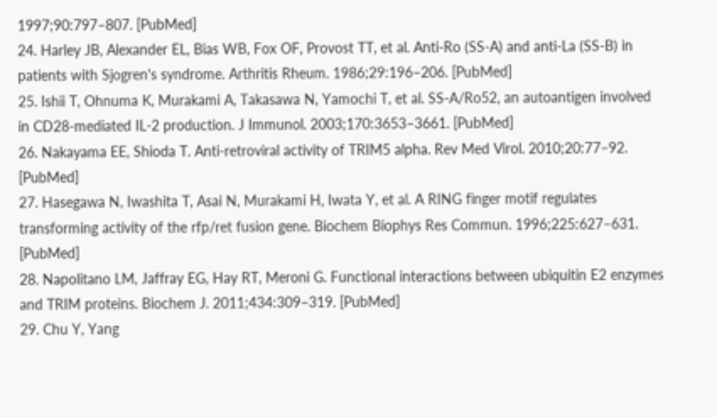1997;90:797–807. [PubMed]
24. Harley JB, Alexander EL, Bias WB, Fox OF, Provost TT, et al. Anti-Ro (SS-A) and anti-La (SS-B) in patients with Sjogren's syndrome. Arthritis Rheum. 1986;29:196–206. [PubMed]
25. Ishii T, Ohnuma K, Murakami A, Takasawa N, Yamochi T, et al. SS-A/Ro52, an autoantigen involved in CD28-mediated IL-2 production. J Immunol. 2003;170:3653–3661. [PubMed]
26. Nakayama EE, Shioda T. Anti-retroviral activity of TRIM5 alpha. Rev Med Virol. 2010;20:77–92. [PubMed]
27. Hasegawa N, Iwashita T, Asai N, Murakami H, Iwata Y, et al. A RING finger motif regulates transforming activity of the rfp/ret fusion gene. Biochem Biophys Res Commun. 1996;225:627–631. [PubMed]
28. Napolitano LM, Jaffray EG, Hay RT, Meroni G. Functional interactions between ubiquitin E2 enzymes and TRIM proteins. Biochem J. 2011;434:309–319. [PubMed]
29. Chu Y, Yang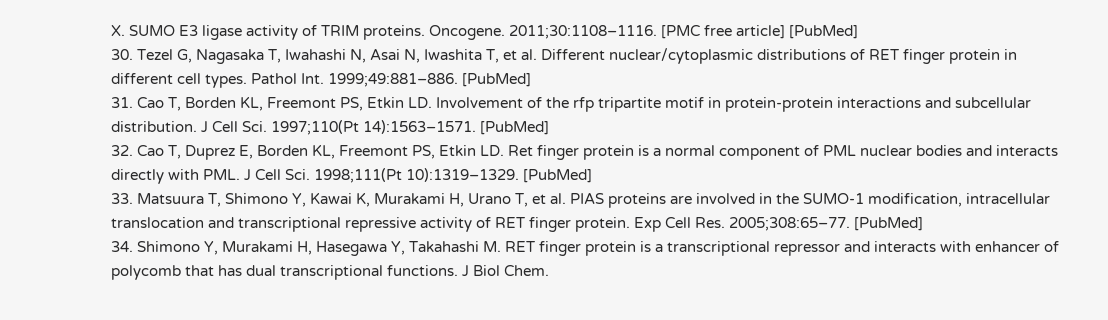X. SUMO E3 ligase activity of TRIM proteins. Oncogene. 2011;30:1108–1116. [PMC free article] [PubMed]
30. Tezel G, Nagasaka T, Iwahashi N, Asai N, Iwashita T, et al. Different nuclear/cytoplasmic distributions of RET finger protein in different cell types. Pathol Int. 1999;49:881–886. [PubMed]
31. Cao T, Borden KL, Freemont PS, Etkin LD. Involvement of the rfp tripartite motif in protein-protein interactions and subcellular distribution. J Cell Sci. 1997;110(Pt 14):1563–1571. [PubMed]
32. Cao T, Duprez E, Borden KL, Freemont PS, Etkin LD. Ret finger protein is a normal component of PML nuclear bodies and interacts directly with PML. J Cell Sci. 1998;111(Pt 10):1319–1329. [PubMed]
33. Matsuura T, Shimono Y, Kawai K, Murakami H, Urano T, et al. PIAS proteins are involved in the SUMO-1 modification, intracellular translocation and transcriptional repressive activity of RET finger protein. Exp Cell Res. 2005;308:65–77. [PubMed]
34. Shimono Y, Murakami H, Hasegawa Y, Takahashi M. RET finger protein is a transcriptional repressor and interacts with enhancer of polycomb that has dual transcriptional functions. J Biol Chem.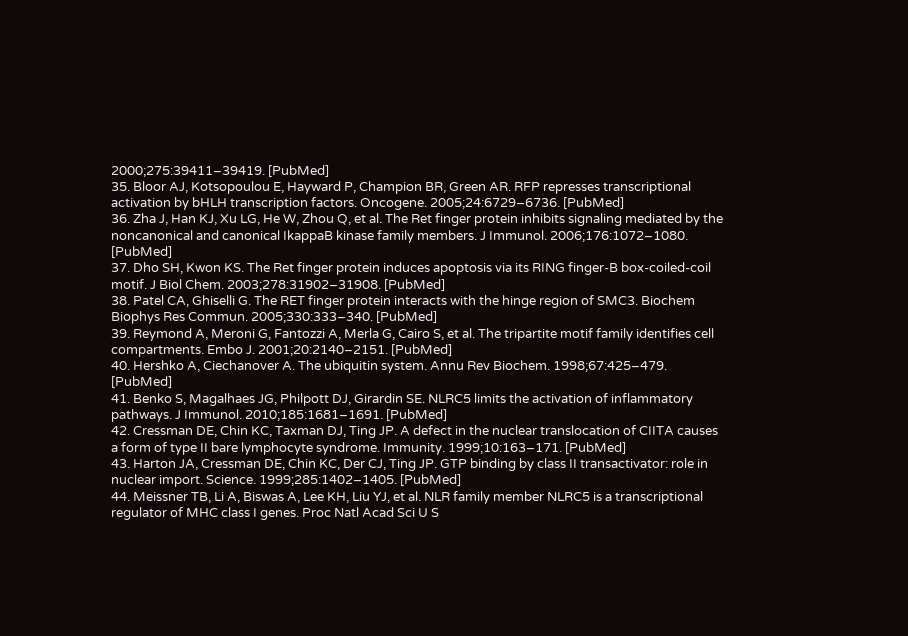2000;275:39411–39419. [PubMed]
35. Bloor AJ, Kotsopoulou E, Hayward P, Champion BR, Green AR. RFP represses transcriptional activation by bHLH transcription factors. Oncogene. 2005;24:6729–6736. [PubMed]
36. Zha J, Han KJ, Xu LG, He W, Zhou Q, et al. The Ret finger protein inhibits signaling mediated by the noncanonical and canonical IkappaB kinase family members. J Immunol. 2006;176:1072–1080. [PubMed]
37. Dho SH, Kwon KS. The Ret finger protein induces apoptosis via its RING finger-B box-coiled-coil motif. J Biol Chem. 2003;278:31902–31908. [PubMed]
38. Patel CA, Ghiselli G. The RET finger protein interacts with the hinge region of SMC3. Biochem Biophys Res Commun. 2005;330:333–340. [PubMed]
39. Reymond A, Meroni G, Fantozzi A, Merla G, Cairo S, et al. The tripartite motif family identifies cell compartments. Embo J. 2001;20:2140–2151. [PubMed]
40. Hershko A, Ciechanover A. The ubiquitin system. Annu Rev Biochem. 1998;67:425–479. [PubMed]
41. Benko S, Magalhaes JG, Philpott DJ, Girardin SE. NLRC5 limits the activation of inflammatory pathways. J Immunol. 2010;185:1681–1691. [PubMed]
42. Cressman DE, Chin KC, Taxman DJ, Ting JP. A defect in the nuclear translocation of CIITA causes a form of type II bare lymphocyte syndrome. Immunity. 1999;10:163–171. [PubMed]
43. Harton JA, Cressman DE, Chin KC, Der CJ, Ting JP. GTP binding by class II transactivator: role in nuclear import. Science. 1999;285:1402–1405. [PubMed]
44. Meissner TB, Li A, Biswas A, Lee KH, Liu YJ, et al. NLR family member NLRC5 is a transcriptional regulator of MHC class I genes. Proc Natl Acad Sci U S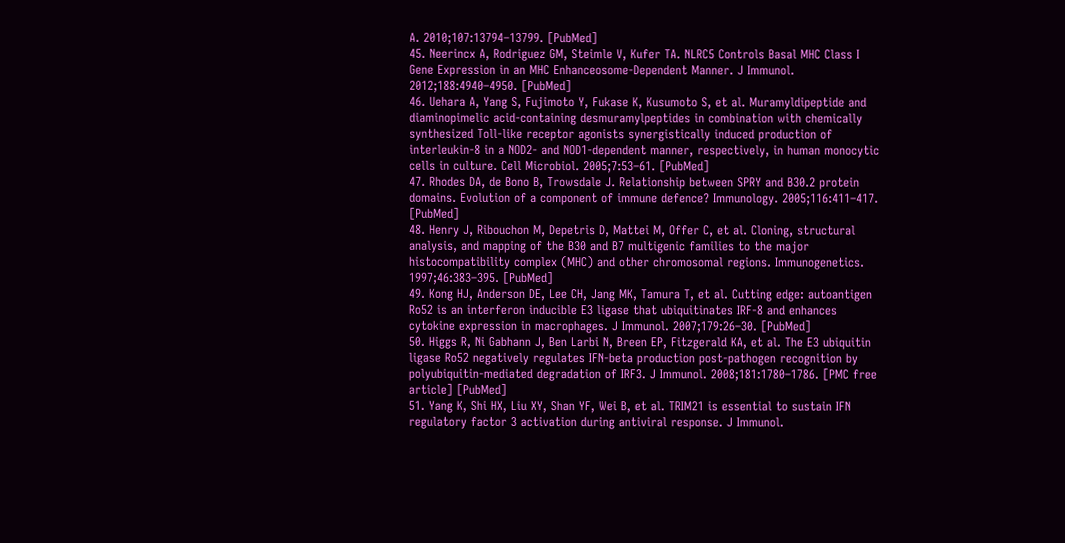A. 2010;107:13794–13799. [PubMed]
45. Neerincx A, Rodriguez GM, Steimle V, Kufer TA. NLRC5 Controls Basal MHC Class I Gene Expression in an MHC Enhanceosome-Dependent Manner. J Immunol. 2012;188:4940–4950. [PubMed]
46. Uehara A, Yang S, Fujimoto Y, Fukase K, Kusumoto S, et al. Muramyldipeptide and diaminopimelic acid-containing desmuramylpeptides in combination with chemically synthesized Toll-like receptor agonists synergistically induced production of interleukin-8 in a NOD2- and NOD1-dependent manner, respectively, in human monocytic cells in culture. Cell Microbiol. 2005;7:53–61. [PubMed]
47. Rhodes DA, de Bono B, Trowsdale J. Relationship between SPRY and B30.2 protein domains. Evolution of a component of immune defence? Immunology. 2005;116:411–417. [PubMed]
48. Henry J, Ribouchon M, Depetris D, Mattei M, Offer C, et al. Cloning, structural analysis, and mapping of the B30 and B7 multigenic families to the major histocompatibility complex (MHC) and other chromosomal regions. Immunogenetics. 1997;46:383–395. [PubMed]
49. Kong HJ, Anderson DE, Lee CH, Jang MK, Tamura T, et al. Cutting edge: autoantigen Ro52 is an interferon inducible E3 ligase that ubiquitinates IRF-8 and enhances cytokine expression in macrophages. J Immunol. 2007;179:26–30. [PubMed]
50. Higgs R, Ni Gabhann J, Ben Larbi N, Breen EP, Fitzgerald KA, et al. The E3 ubiquitin ligase Ro52 negatively regulates IFN-beta production post-pathogen recognition by polyubiquitin-mediated degradation of IRF3. J Immunol. 2008;181:1780–1786. [PMC free article] [PubMed]
51. Yang K, Shi HX, Liu XY, Shan YF, Wei B, et al. TRIM21 is essential to sustain IFN regulatory factor 3 activation during antiviral response. J Immunol.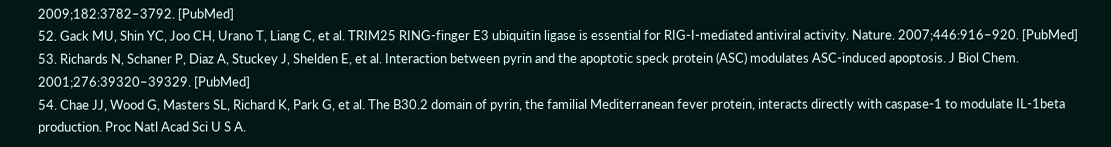2009;182:3782–3792. [PubMed]
52. Gack MU, Shin YC, Joo CH, Urano T, Liang C, et al. TRIM25 RING-finger E3 ubiquitin ligase is essential for RIG-I-mediated antiviral activity. Nature. 2007;446:916–920. [PubMed]
53. Richards N, Schaner P, Diaz A, Stuckey J, Shelden E, et al. Interaction between pyrin and the apoptotic speck protein (ASC) modulates ASC-induced apoptosis. J Biol Chem. 2001;276:39320–39329. [PubMed]
54. Chae JJ, Wood G, Masters SL, Richard K, Park G, et al. The B30.2 domain of pyrin, the familial Mediterranean fever protein, interacts directly with caspase-1 to modulate IL-1beta production. Proc Natl Acad Sci U S A.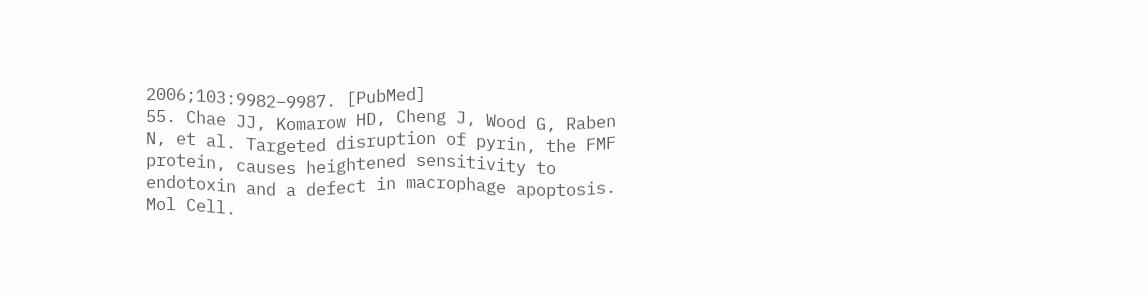2006;103:9982–9987. [PubMed]
55. Chae JJ, Komarow HD, Cheng J, Wood G, Raben N, et al. Targeted disruption of pyrin, the FMF protein, causes heightened sensitivity to endotoxin and a defect in macrophage apoptosis. Mol Cell.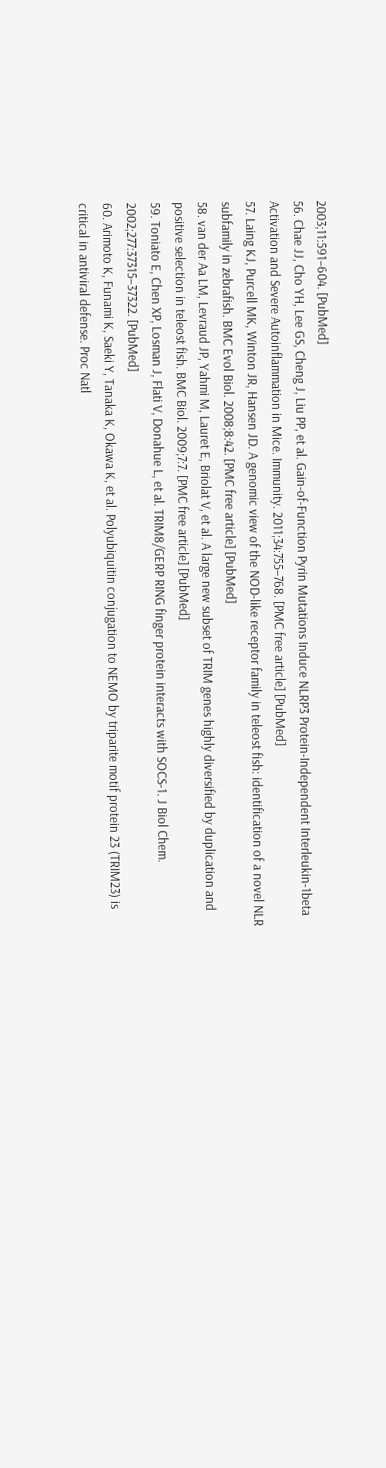2003;11:591–604. [PubMed]
56. Chae JJ, Cho YH, Lee GS, Cheng J, Liu PP, et al. Gain-of-Function Pyrin Mutations Induce NLRP3 Protein-Independent Interleukin-1beta Activation and Severe Autoinflammation in Mice. Immunity. 2011;34:755–768. [PMC free article] [PubMed]
57. Laing KJ, Purcell MK, Winton JR, Hansen JD. A genomic view of the NOD-like receptor family in teleost fish: identification of a novel NLR subfamily in zebrafish. BMC Evol Biol. 2008;8:42. [PMC free article] [PubMed]
58. van der Aa LM, Levraud JP, Yahmi M, Lauret E, Briolat V, et al. A large new subset of TRIM genes highly diversified by duplication and positive selection in teleost fish. BMC Biol. 2009;7:7. [PMC free article] [PubMed]
59. Toniato E, Chen XP, Losman J, Flati V, Donahue L, et al. TRIM8/GERP RING finger protein interacts with SOCS-1. J Biol Chem. 2002;277:37315–37322. [PubMed]
60. Arimoto K, Funami K, Saeki Y, Tanaka K, Okawa K, et al. Polyubiquitin conjugation to NEMO by triparite motif protein 23 (TRIM23) is critical in antiviral defense. Proc Natl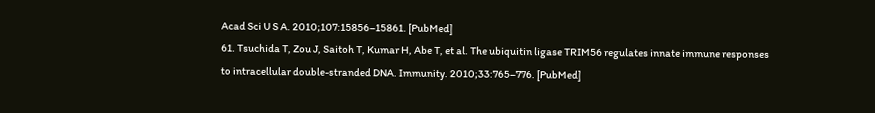Acad Sci U S A. 2010;107:15856–15861. [PubMed]
61. Tsuchida T, Zou J, Saitoh T, Kumar H, Abe T, et al. The ubiquitin ligase TRIM56 regulates innate immune responses to intracellular double-stranded DNA. Immunity. 2010;33:765–776. [PubMed]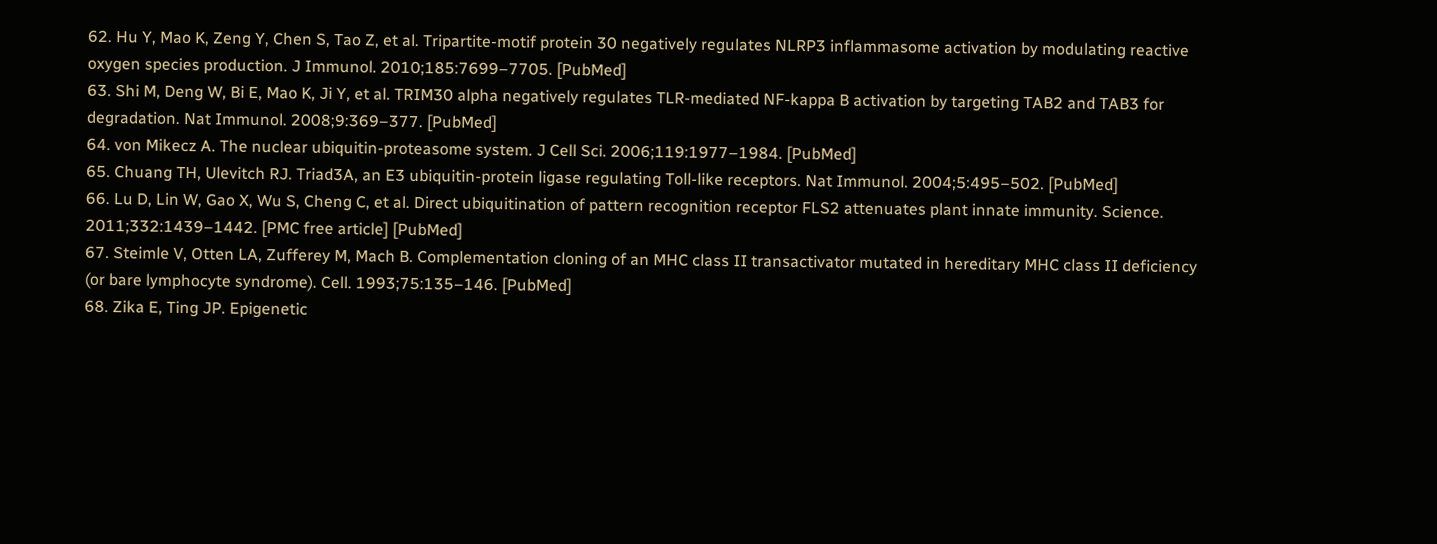62. Hu Y, Mao K, Zeng Y, Chen S, Tao Z, et al. Tripartite-motif protein 30 negatively regulates NLRP3 inflammasome activation by modulating reactive oxygen species production. J Immunol. 2010;185:7699–7705. [PubMed]
63. Shi M, Deng W, Bi E, Mao K, Ji Y, et al. TRIM30 alpha negatively regulates TLR-mediated NF-kappa B activation by targeting TAB2 and TAB3 for degradation. Nat Immunol. 2008;9:369–377. [PubMed]
64. von Mikecz A. The nuclear ubiquitin-proteasome system. J Cell Sci. 2006;119:1977–1984. [PubMed]
65. Chuang TH, Ulevitch RJ. Triad3A, an E3 ubiquitin-protein ligase regulating Toll-like receptors. Nat Immunol. 2004;5:495–502. [PubMed]
66. Lu D, Lin W, Gao X, Wu S, Cheng C, et al. Direct ubiquitination of pattern recognition receptor FLS2 attenuates plant innate immunity. Science. 2011;332:1439–1442. [PMC free article] [PubMed]
67. Steimle V, Otten LA, Zufferey M, Mach B. Complementation cloning of an MHC class II transactivator mutated in hereditary MHC class II deficiency (or bare lymphocyte syndrome). Cell. 1993;75:135–146. [PubMed]
68. Zika E, Ting JP. Epigenetic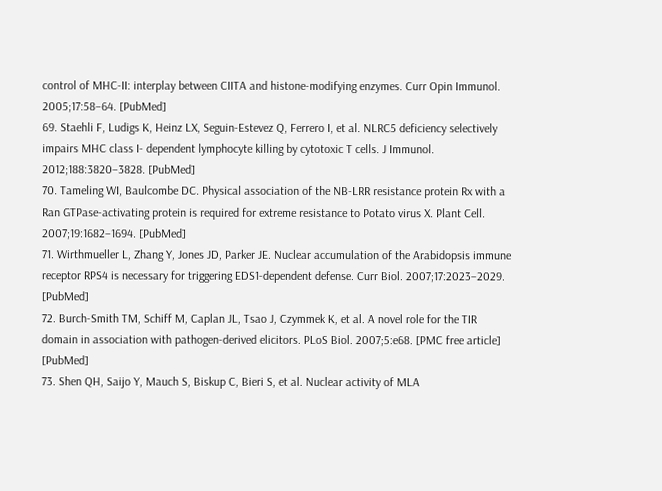control of MHC-II: interplay between CIITA and histone-modifying enzymes. Curr Opin Immunol. 2005;17:58–64. [PubMed]
69. Staehli F, Ludigs K, Heinz LX, Seguin-Estevez Q, Ferrero I, et al. NLRC5 deficiency selectively impairs MHC class I- dependent lymphocyte killing by cytotoxic T cells. J Immunol. 2012;188:3820–3828. [PubMed]
70. Tameling WI, Baulcombe DC. Physical association of the NB-LRR resistance protein Rx with a Ran GTPase-activating protein is required for extreme resistance to Potato virus X. Plant Cell. 2007;19:1682–1694. [PubMed]
71. Wirthmueller L, Zhang Y, Jones JD, Parker JE. Nuclear accumulation of the Arabidopsis immune receptor RPS4 is necessary for triggering EDS1-dependent defense. Curr Biol. 2007;17:2023–2029. [PubMed]
72. Burch-Smith TM, Schiff M, Caplan JL, Tsao J, Czymmek K, et al. A novel role for the TIR domain in association with pathogen-derived elicitors. PLoS Biol. 2007;5:e68. [PMC free article] [PubMed]
73. Shen QH, Saijo Y, Mauch S, Biskup C, Bieri S, et al. Nuclear activity of MLA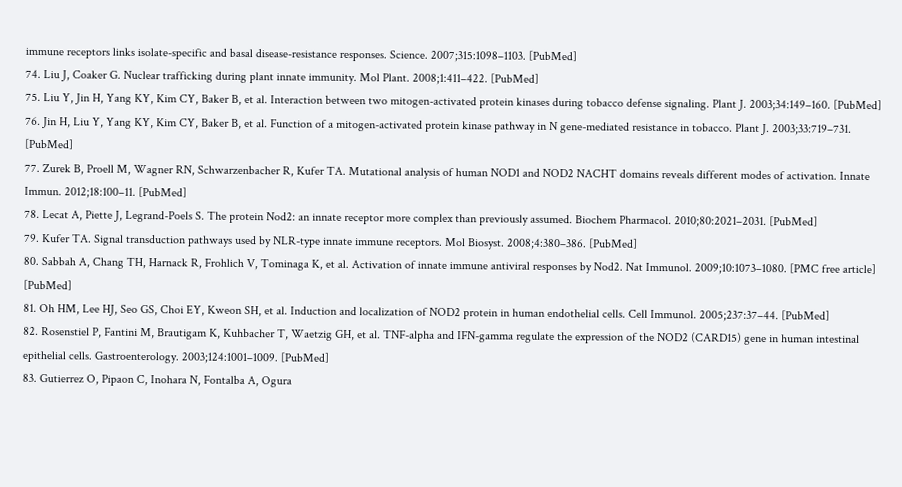immune receptors links isolate-specific and basal disease-resistance responses. Science. 2007;315:1098–1103. [PubMed]
74. Liu J, Coaker G. Nuclear trafficking during plant innate immunity. Mol Plant. 2008;1:411–422. [PubMed]
75. Liu Y, Jin H, Yang KY, Kim CY, Baker B, et al. Interaction between two mitogen-activated protein kinases during tobacco defense signaling. Plant J. 2003;34:149–160. [PubMed]
76. Jin H, Liu Y, Yang KY, Kim CY, Baker B, et al. Function of a mitogen-activated protein kinase pathway in N gene-mediated resistance in tobacco. Plant J. 2003;33:719–731. [PubMed]
77. Zurek B, Proell M, Wagner RN, Schwarzenbacher R, Kufer TA. Mutational analysis of human NOD1 and NOD2 NACHT domains reveals different modes of activation. Innate Immun. 2012;18:100–11. [PubMed]
78. Lecat A, Piette J, Legrand-Poels S. The protein Nod2: an innate receptor more complex than previously assumed. Biochem Pharmacol. 2010;80:2021–2031. [PubMed]
79. Kufer TA. Signal transduction pathways used by NLR-type innate immune receptors. Mol Biosyst. 2008;4:380–386. [PubMed]
80. Sabbah A, Chang TH, Harnack R, Frohlich V, Tominaga K, et al. Activation of innate immune antiviral responses by Nod2. Nat Immunol. 2009;10:1073–1080. [PMC free article] [PubMed]
81. Oh HM, Lee HJ, Seo GS, Choi EY, Kweon SH, et al. Induction and localization of NOD2 protein in human endothelial cells. Cell Immunol. 2005;237:37–44. [PubMed]
82. Rosenstiel P, Fantini M, Brautigam K, Kuhbacher T, Waetzig GH, et al. TNF-alpha and IFN-gamma regulate the expression of the NOD2 (CARD15) gene in human intestinal epithelial cells. Gastroenterology. 2003;124:1001–1009. [PubMed]
83. Gutierrez O, Pipaon C, Inohara N, Fontalba A, Ogura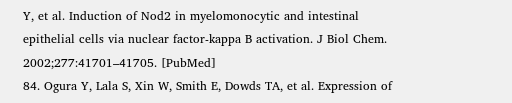Y, et al. Induction of Nod2 in myelomonocytic and intestinal epithelial cells via nuclear factor-kappa B activation. J Biol Chem. 2002;277:41701–41705. [PubMed]
84. Ogura Y, Lala S, Xin W, Smith E, Dowds TA, et al. Expression of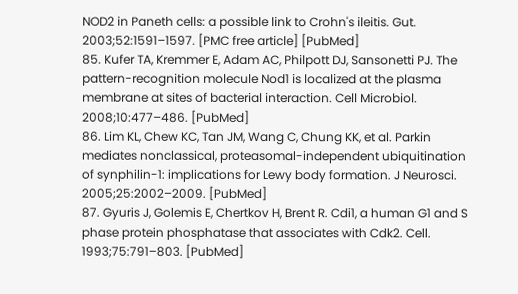NOD2 in Paneth cells: a possible link to Crohn's ileitis. Gut. 2003;52:1591–1597. [PMC free article] [PubMed]
85. Kufer TA, Kremmer E, Adam AC, Philpott DJ, Sansonetti PJ. The pattern-recognition molecule Nod1 is localized at the plasma membrane at sites of bacterial interaction. Cell Microbiol. 2008;10:477–486. [PubMed]
86. Lim KL, Chew KC, Tan JM, Wang C, Chung KK, et al. Parkin mediates nonclassical, proteasomal-independent ubiquitination of synphilin-1: implications for Lewy body formation. J Neurosci. 2005;25:2002–2009. [PubMed]
87. Gyuris J, Golemis E, Chertkov H, Brent R. Cdi1, a human G1 and S phase protein phosphatase that associates with Cdk2. Cell. 1993;75:791–803. [PubMed]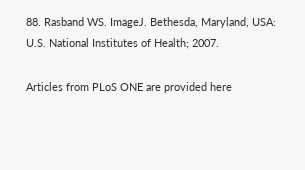88. Rasband WS. ImageJ. Bethesda, Maryland, USA: U.S. National Institutes of Health; 2007.

Articles from PLoS ONE are provided here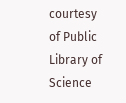courtesy of Public Library of Science